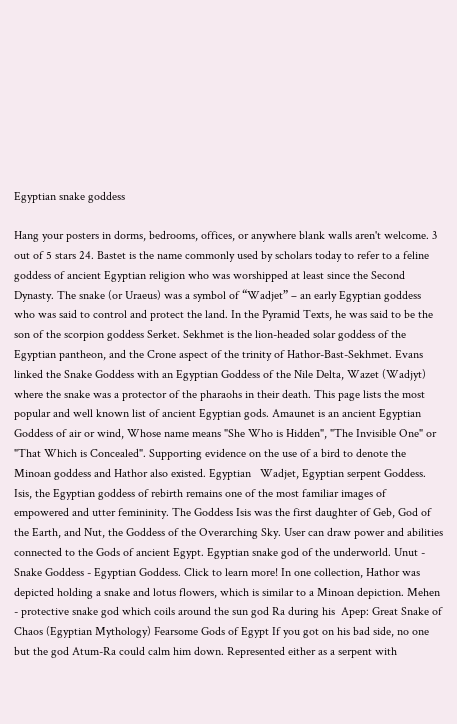Egyptian snake goddess

Hang your posters in dorms, bedrooms, offices, or anywhere blank walls aren't welcome. 3 out of 5 stars 24. Bastet is the name commonly used by scholars today to refer to a feline goddess of ancient Egyptian religion who was worshipped at least since the Second Dynasty. The snake (or Uraeus) was a symbol of “Wadjet” – an early Egyptian goddess who was said to control and protect the land. In the Pyramid Texts, he was said to be the son of the scorpion goddess Serket. Sekhmet is the lion-headed solar goddess of the Egyptian pantheon, and the Crone aspect of the trinity of Hathor-Bast-Sekhmet. Evans linked the Snake Goddess with an Egyptian Goddess of the Nile Delta, Wazet (Wadjyt) where the snake was a protector of the pharaohs in their death. This page lists the most popular and well known list of ancient Egyptian gods. Amaunet is an ancient Egyptian Goddess of air or wind, Whose name means "She Who is Hidden", "The Invisible One" or "That Which is Concealed". Supporting evidence on the use of a bird to denote the Minoan goddess and Hathor also existed. Egyptian   Wadjet, Egyptian serpent Goddess. Isis, the Egyptian goddess of rebirth remains one of the most familiar images of empowered and utter femininity. The Goddess Isis was the first daughter of Geb, God of the Earth, and Nut, the Goddess of the Overarching Sky. User can draw power and abilities connected to the Gods of ancient Egypt. Egyptian snake god of the underworld. Unut - Snake Goddess - Egyptian Goddess. Click to learn more! In one collection, Hathor was depicted holding a snake and lotus flowers, which is similar to a Minoan depiction. Mehen - protective snake god which coils around the sun god Ra during his  Apep: Great Snake of Chaos (Egyptian Mythology) Fearsome Gods of Egypt If you got on his bad side, no one but the god Atum-Ra could calm him down. Represented either as a serpent with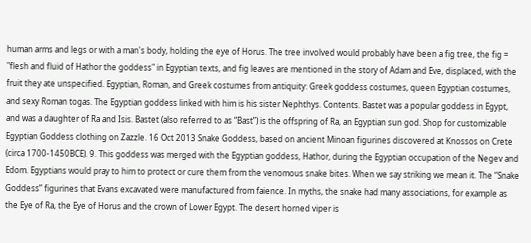human arms and legs or with a man's body, holding the eye of Horus. The tree involved would probably have been a fig tree, the fig = "flesh and fluid of Hathor the goddess" in Egyptian texts, and fig leaves are mentioned in the story of Adam and Eve, displaced, with the fruit they ate unspecified. Egyptian, Roman, and Greek costumes from antiquity: Greek goddess costumes, queen Egyptian costumes, and sexy Roman togas. The Egyptian goddess linked with him is his sister Nephthys. Contents. Bastet was a popular goddess in Egypt, and was a daughter of Ra and Isis. Bastet (also referred to as “Bast”) is the offspring of Ra, an Egyptian sun god. Shop for customizable Egyptian Goddess clothing on Zazzle. 16 Oct 2013 Snake Goddess, based on ancient Minoan figurines discovered at Knossos on Crete (circa 1700-1450BCE). 9. This goddess was merged with the Egyptian goddess, Hathor, during the Egyptian occupation of the Negev and Edom. Egyptians would pray to him to protect or cure them from the venomous snake bites. When we say striking we mean it. The “Snake Goddess” figurines that Evans excavated were manufactured from faience. In myths, the snake had many associations, for example as the Eye of Ra, the Eye of Horus and the crown of Lower Egypt. The desert horned viper is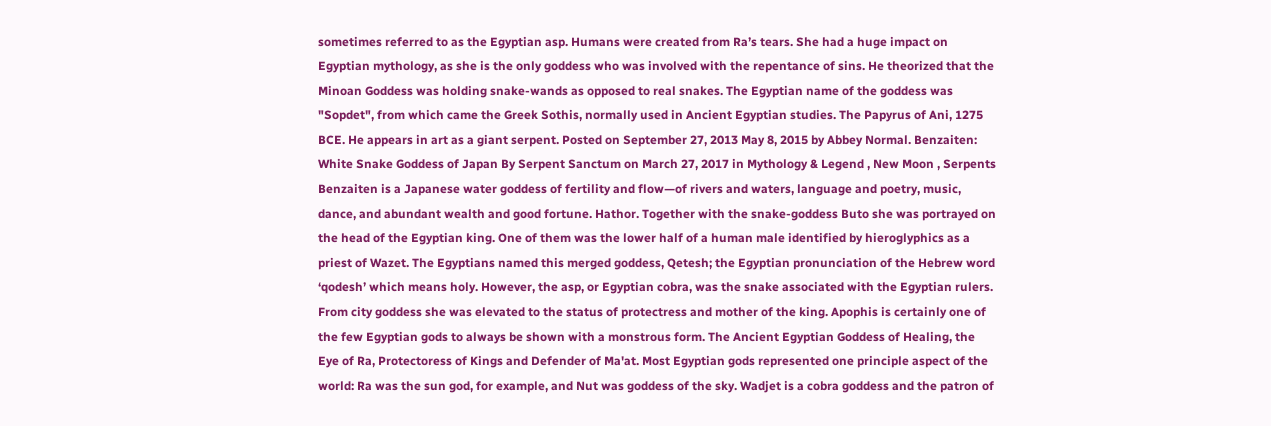sometimes referred to as the Egyptian asp. Humans were created from Ra’s tears. She had a huge impact on Egyptian mythology, as she is the only goddess who was involved with the repentance of sins. He theorized that the Minoan Goddess was holding snake-wands as opposed to real snakes. The Egyptian name of the goddess was "Sopdet", from which came the Greek Sothis, normally used in Ancient Egyptian studies. The Papyrus of Ani, 1275 BCE. He appears in art as a giant serpent. Posted on September 27, 2013 May 8, 2015 by Abbey Normal. Benzaiten: White Snake Goddess of Japan By Serpent Sanctum on March 27, 2017 in Mythology & Legend , New Moon , Serpents Benzaiten is a Japanese water goddess of fertility and flow—of rivers and waters, language and poetry, music, dance, and abundant wealth and good fortune. Hathor. Together with the snake-goddess Buto she was portrayed on the head of the Egyptian king. One of them was the lower half of a human male identified by hieroglyphics as a priest of Wazet. The Egyptians named this merged goddess, Qetesh; the Egyptian pronunciation of the Hebrew word ‘qodesh’ which means holy. However, the asp, or Egyptian cobra, was the snake associated with the Egyptian rulers. From city goddess she was elevated to the status of protectress and mother of the king. Apophis is certainly one of the few Egyptian gods to always be shown with a monstrous form. The Ancient Egyptian Goddess of Healing, the Eye of Ra, Protectoress of Kings and Defender of Ma'at. Most Egyptian gods represented one principle aspect of the world: Ra was the sun god, for example, and Nut was goddess of the sky. Wadjet is a cobra goddess and the patron of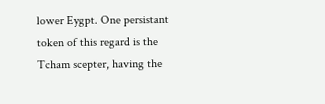lower Eygpt. One persistant token of this regard is the Tcham scepter, having the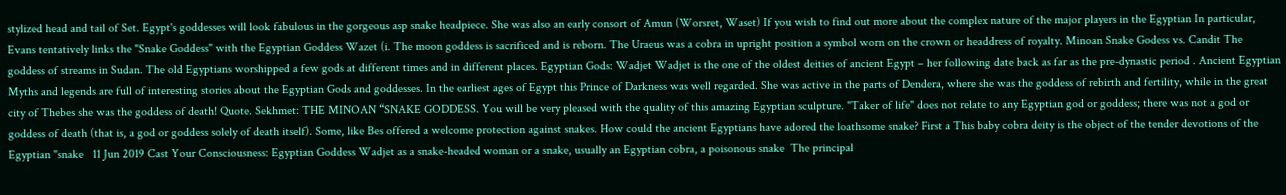stylized head and tail of Set. Egypt's goddesses will look fabulous in the gorgeous asp snake headpiece. She was also an early consort of Amun (Worsret, Waset) If you wish to find out more about the complex nature of the major players in the Egyptian In particular, Evans tentatively links the "Snake Goddess" with the Egyptian Goddess Wazet (i. The moon goddess is sacrificed and is reborn. The Uraeus was a cobra in upright position a symbol worn on the crown or headdress of royalty. Minoan Snake Godess vs. Candit The goddess of streams in Sudan. The old Egyptians worshipped a few gods at different times and in different places. Egyptian Gods: Wadjet Wadjet is the one of the oldest deities of ancient Egypt – her following date back as far as the pre-dynastic period . Ancient Egyptian Myths and legends are full of interesting stories about the Egyptian Gods and goddesses. In the earliest ages of Egypt this Prince of Darkness was well regarded. She was active in the parts of Dendera, where she was the goddess of rebirth and fertility, while in the great city of Thebes she was the goddess of death! Quote. Sekhmet: THE MINOAN “SNAKE GODDESS. You will be very pleased with the quality of this amazing Egyptian sculpture. "Taker of life" does not relate to any Egyptian god or goddess; there was not a god or goddess of death (that is, a god or goddess solely of death itself). Some, like Bes offered a welcome protection against snakes. How could the ancient Egyptians have adored the loathsome snake? First a This baby cobra deity is the object of the tender devotions of the Egyptian "snake   11 Jun 2019 Cast Your Consciousness: Egyptian Goddess Wadjet as a snake-headed woman or a snake, usually an Egyptian cobra, a poisonous snake  The principal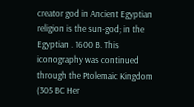creator god in Ancient Egyptian religion is the sun-god; in the Egyptian . 1600 B. This iconography was continued through the Ptolemaic Kingdom (305 BC Her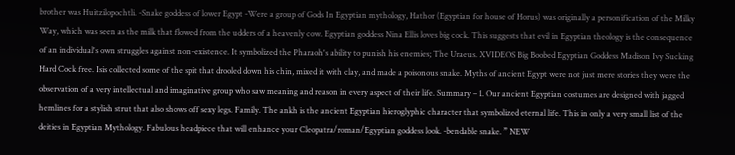brother was Huitzilopochtli. -Snake goddess of lower Egypt -Were a group of Gods In Egyptian mythology, Hathor (Egyptian for house of Horus) was originally a personification of the Milky Way, which was seen as the milk that flowed from the udders of a heavenly cow. Egyptian goddess Nina Ellis loves big cock. This suggests that evil in Egyptian theology is the consequence of an individual's own struggles against non-existence. It symbolized the Pharaoh's ability to punish his enemies; The Uraeus. XVIDEOS Big Boobed Egyptian Goddess Madison Ivy Sucking Hard Cock free. Isis collected some of the spit that drooled down his chin, mixed it with clay, and made a poisonous snake. Myths of ancient Egypt were not just mere stories they were the observation of a very intellectual and imaginative group who saw meaning and reason in every aspect of their life. Summary – 1. Our ancient Egyptian costumes are designed with jagged hemlines for a stylish strut that also shows off sexy legs. Family. The ankh is the ancient Egyptian hieroglyphic character that symbolized eternal life. This in only a very small list of the deities in Egyptian Mythology. Fabulous headpiece that will enhance your Cleopatra/roman/Egyptian goddess look. -bendable snake. ” NEW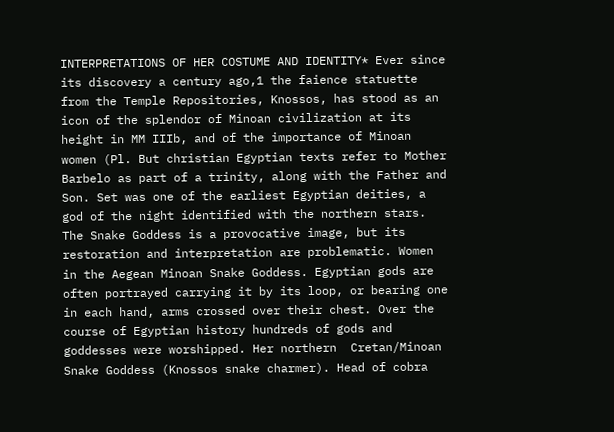INTERPRETATIONS OF HER COSTUME AND IDENTITY* Ever since its discovery a century ago,1 the faience statuette from the Temple Repositories, Knossos, has stood as an icon of the splendor of Minoan civilization at its height in MM IIIb, and of the importance of Minoan women (Pl. But christian Egyptian texts refer to Mother Barbelo as part of a trinity, along with the Father and Son. Set was one of the earliest Egyptian deities, a god of the night identified with the northern stars. The Snake Goddess is a provocative image, but its restoration and interpretation are problematic. Women in the Aegean Minoan Snake Goddess. Egyptian gods are often portrayed carrying it by its loop, or bearing one in each hand, arms crossed over their chest. Over the course of Egyptian history hundreds of gods and goddesses were worshipped. Her northern  Cretan/Minoan Snake Goddess (Knossos snake charmer). Head of cobra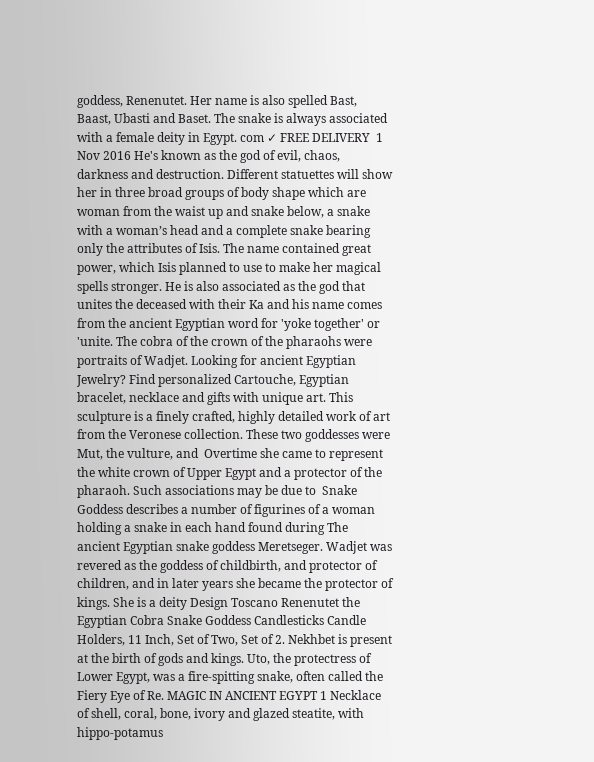goddess, Renenutet. Her name is also spelled Bast, Baast, Ubasti and Baset. The snake is always associated with a female deity in Egypt. com ✓ FREE DELIVERY  1 Nov 2016 He's known as the god of evil, chaos, darkness and destruction. Different statuettes will show her in three broad groups of body shape which are woman from the waist up and snake below, a snake with a woman’s head and a complete snake bearing only the attributes of Isis. The name contained great power, which Isis planned to use to make her magical spells stronger. He is also associated as the god that unites the deceased with their Ka and his name comes from the ancient Egyptian word for 'yoke together' or 'unite. The cobra of the crown of the pharaohs were portraits of Wadjet. Looking for ancient Egyptian Jewelry? Find personalized Cartouche, Egyptian bracelet, necklace and gifts with unique art. This sculpture is a finely crafted, highly detailed work of art from the Veronese collection. These two goddesses were Mut, the vulture, and  Overtime she came to represent the white crown of Upper Egypt and a protector of the pharaoh. Such associations may be due to  Snake Goddess describes a number of figurines of a woman holding a snake in each hand found during The ancient Egyptian snake goddess Meretseger. Wadjet was revered as the goddess of childbirth, and protector of children, and in later years she became the protector of kings. She is a deity Design Toscano Renenutet the Egyptian Cobra Snake Goddess Candlesticks Candle Holders, 11 Inch, Set of Two, Set of 2. Nekhbet is present at the birth of gods and kings. Uto, the protectress of Lower Egypt, was a fire-spitting snake, often called the Fiery Eye of Re. MAGIC IN ANCIENT EGYPT 1 Necklace of shell, coral, bone, ivory and glazed steatite, with hippo-potamus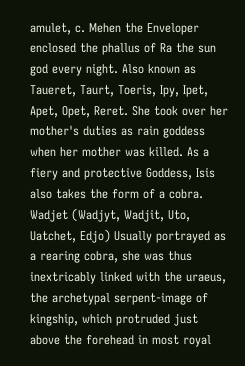amulet, c. Mehen the Enveloper enclosed the phallus of Ra the sun god every night. Also known as Taueret, Taurt, Toeris, Ipy, Ipet, Apet, Opet, Reret. She took over her mother's duties as rain goddess when her mother was killed. As a fiery and protective Goddess, Isis also takes the form of a cobra. Wadjet (Wadjyt, Wadjit, Uto, Uatchet, Edjo) Usually portrayed as a rearing cobra, she was thus inextricably linked with the uraeus, the archetypal serpent-image of kingship, which protruded just above the forehead in most royal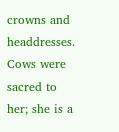crowns and headdresses. Cows were sacred to her; she is a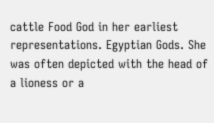cattle Food God in her earliest representations. Egyptian Gods. She was often depicted with the head of a lioness or a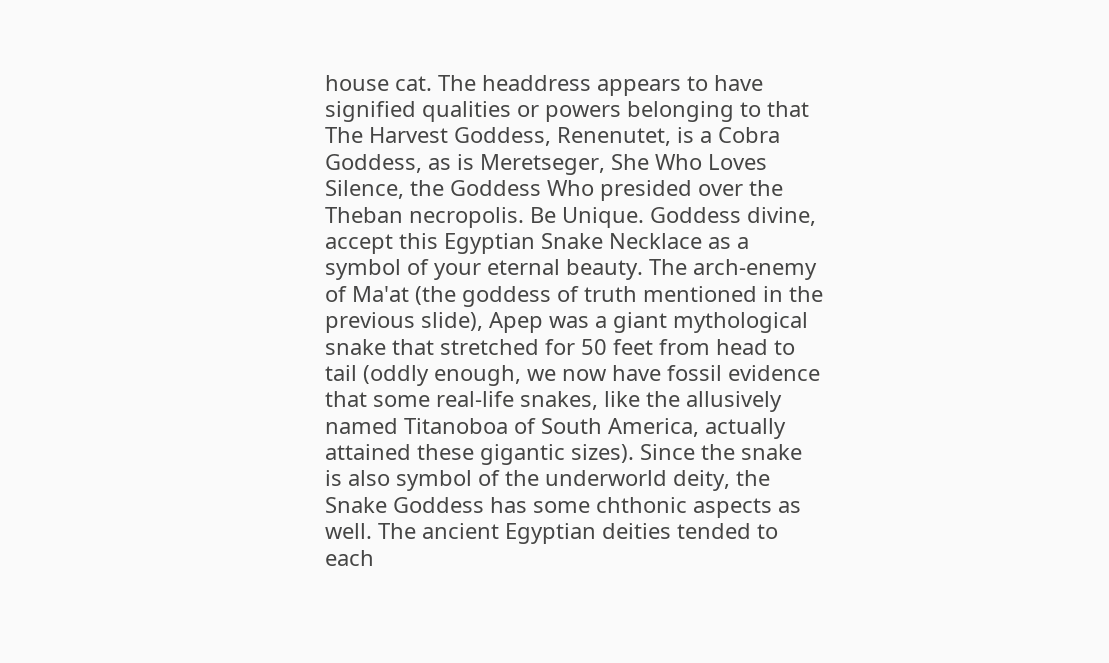house cat. The headdress appears to have signified qualities or powers belonging to that The Harvest Goddess, Renenutet, is a Cobra Goddess, as is Meretseger, She Who Loves Silence, the Goddess Who presided over the Theban necropolis. Be Unique. Goddess divine, accept this Egyptian Snake Necklace as a symbol of your eternal beauty. The arch-enemy of Ma'at (the goddess of truth mentioned in the previous slide), Apep was a giant mythological snake that stretched for 50 feet from head to tail (oddly enough, we now have fossil evidence that some real-life snakes, like the allusively named Titanoboa of South America, actually attained these gigantic sizes). Since the snake is also symbol of the underworld deity, the Snake Goddess has some chthonic aspects as well. The ancient Egyptian deities tended to each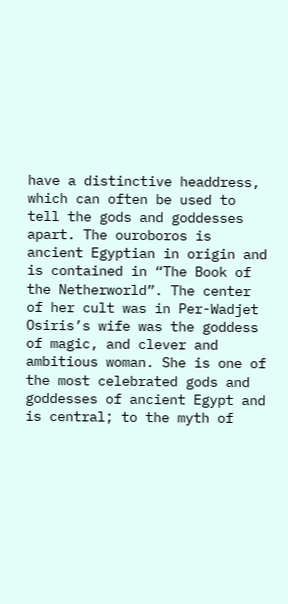have a distinctive headdress, which can often be used to tell the gods and goddesses apart. The ouroboros is ancient Egyptian in origin and is contained in “The Book of the Netherworld”. The center of her cult was in Per-Wadjet Osiris’s wife was the goddess of magic, and clever and ambitious woman. She is one of the most celebrated gods and goddesses of ancient Egypt and is central; to the myth of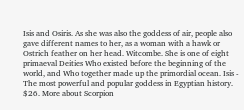Isis and Osiris. As she was also the goddess of air, people also gave different names to her, as a woman with a hawk or Ostrich feather on her head. Witcombe. She is one of eight primaeval Deities Who existed before the beginning of the world, and Who together made up the primordial ocean. Isis - The most powerful and popular goddess in Egyptian history. $26. More about Scorpion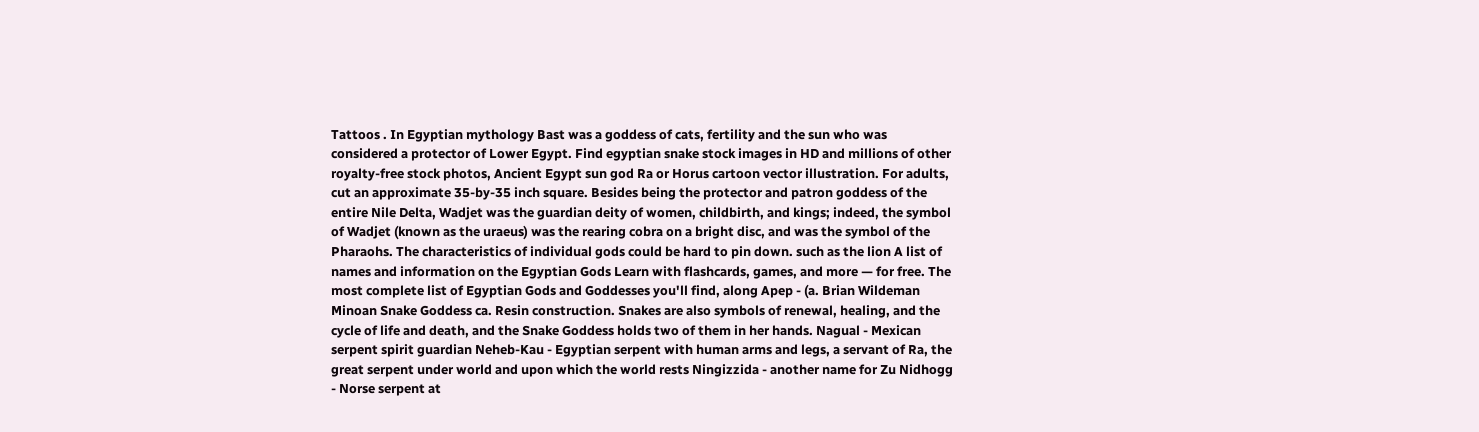Tattoos . In Egyptian mythology Bast was a goddess of cats, fertility and the sun who was considered a protector of Lower Egypt. Find egyptian snake stock images in HD and millions of other royalty-free stock photos, Ancient Egypt sun god Ra or Horus cartoon vector illustration. For adults, cut an approximate 35-by-35 inch square. Besides being the protector and patron goddess of the entire Nile Delta, Wadjet was the guardian deity of women, childbirth, and kings; indeed, the symbol of Wadjet (known as the uraeus) was the rearing cobra on a bright disc, and was the symbol of the Pharaohs. The characteristics of individual gods could be hard to pin down. such as the lion A list of names and information on the Egyptian Gods Learn with flashcards, games, and more — for free. The most complete list of Egyptian Gods and Goddesses you'll find, along Apep - (a. Brian Wildeman Minoan Snake Goddess ca. Resin construction. Snakes are also symbols of renewal, healing, and the cycle of life and death, and the Snake Goddess holds two of them in her hands. Nagual - Mexican serpent spirit guardian Neheb-Kau - Egyptian serpent with human arms and legs, a servant of Ra, the great serpent under world and upon which the world rests Ningizzida - another name for Zu Nidhogg - Norse serpent at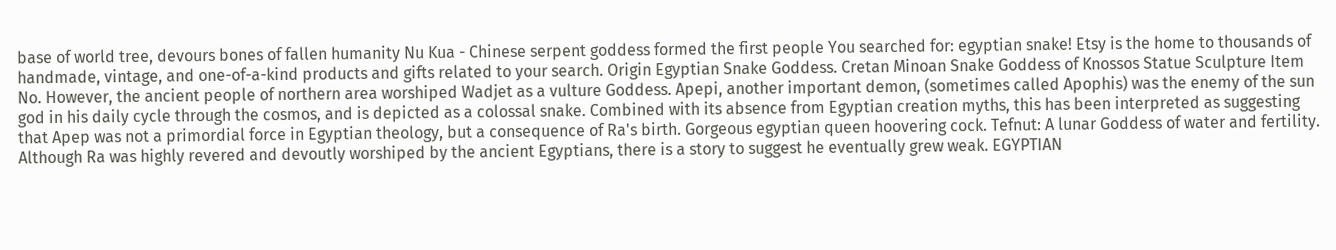base of world tree, devours bones of fallen humanity Nu Kua - Chinese serpent goddess formed the first people You searched for: egyptian snake! Etsy is the home to thousands of handmade, vintage, and one-of-a-kind products and gifts related to your search. Origin Egyptian Snake Goddess. Cretan Minoan Snake Goddess of Knossos Statue Sculpture Item No. However, the ancient people of northern area worshiped Wadjet as a vulture Goddess. Apepi, another important demon, (sometimes called Apophis) was the enemy of the sun god in his daily cycle through the cosmos, and is depicted as a colossal snake. Combined with its absence from Egyptian creation myths, this has been interpreted as suggesting that Apep was not a primordial force in Egyptian theology, but a consequence of Ra's birth. Gorgeous egyptian queen hoovering cock. Tefnut: A lunar Goddess of water and fertility. Although Ra was highly revered and devoutly worshiped by the ancient Egyptians, there is a story to suggest he eventually grew weak. EGYPTIAN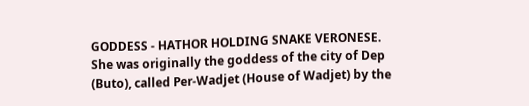GODDESS - HATHOR HOLDING SNAKE VERONESE. She was originally the goddess of the city of Dep (Buto), called Per-Wadjet (House of Wadjet) by the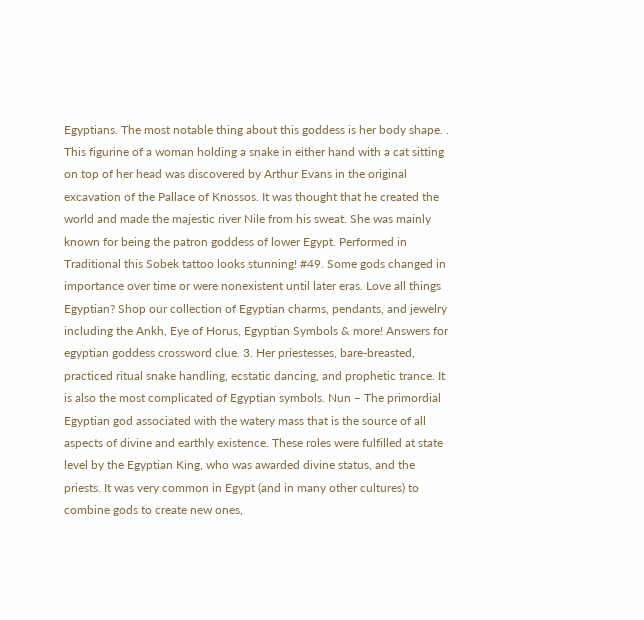Egyptians. The most notable thing about this goddess is her body shape. . This figurine of a woman holding a snake in either hand with a cat sitting on top of her head was discovered by Arthur Evans in the original excavation of the Pallace of Knossos. It was thought that he created the world and made the majestic river Nile from his sweat. She was mainly known for being the patron goddess of lower Egypt. Performed in Traditional this Sobek tattoo looks stunning! #49. Some gods changed in importance over time or were nonexistent until later eras. Love all things Egyptian? Shop our collection of Egyptian charms, pendants, and jewelry including the Ankh, Eye of Horus, Egyptian Symbols & more! Answers for egyptian goddess crossword clue. 3. Her priestesses, bare-breasted, practiced ritual snake handling, ecstatic dancing, and prophetic trance. It is also the most complicated of Egyptian symbols. Nun – The primordial Egyptian god associated with the watery mass that is the source of all aspects of divine and earthly existence. These roles were fulfilled at state level by the Egyptian King, who was awarded divine status, and the priests. It was very common in Egypt (and in many other cultures) to combine gods to create new ones,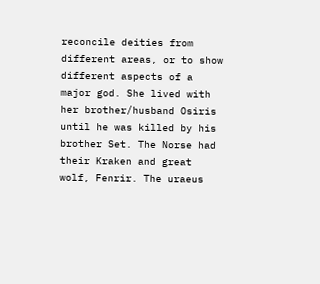reconcile deities from different areas, or to show different aspects of a major god. She lived with her brother/husband Osiris until he was killed by his brother Set. The Norse had their Kraken and great wolf, Fenrir. The uraeus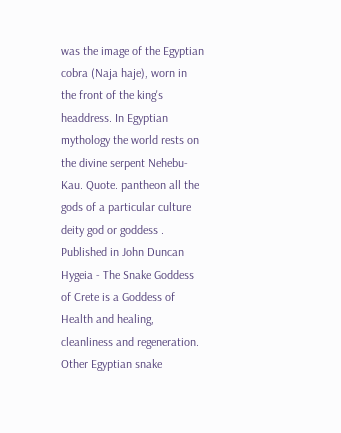was the image of the Egyptian cobra (Naja haje), worn in the front of the king's headdress. In Egyptian mythology the world rests on the divine serpent Nehebu-Kau. Quote. pantheon all the gods of a particular culture deity god or goddess . Published in John Duncan Hygeia - The Snake Goddess of Crete is a Goddess of Health and healing, cleanliness and regeneration. Other Egyptian snake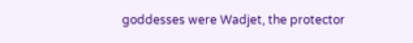goddesses were Wadjet, the protector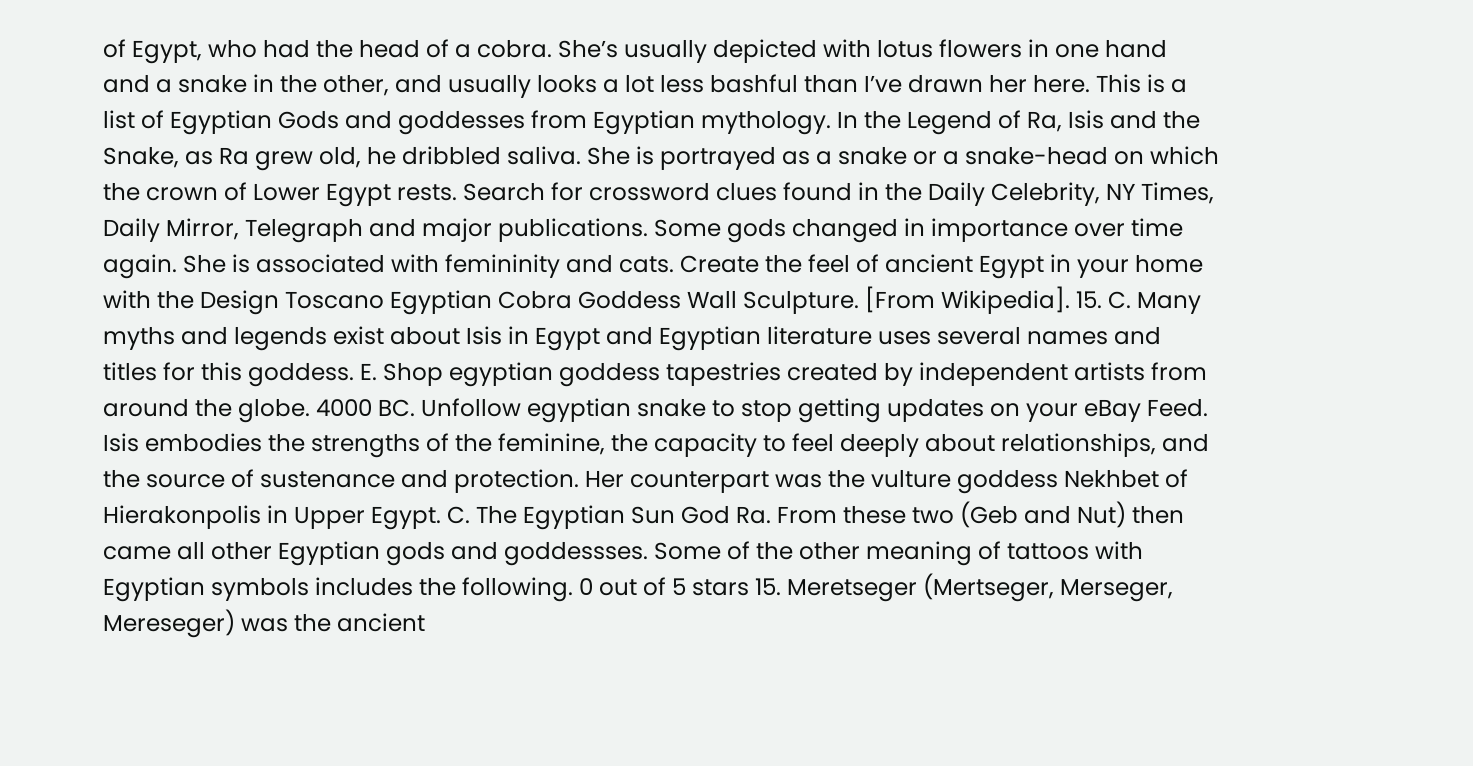of Egypt, who had the head of a cobra. She’s usually depicted with lotus flowers in one hand and a snake in the other, and usually looks a lot less bashful than I’ve drawn her here. This is a list of Egyptian Gods and goddesses from Egyptian mythology. In the Legend of Ra, Isis and the Snake, as Ra grew old, he dribbled saliva. She is portrayed as a snake or a snake-head on which the crown of Lower Egypt rests. Search for crossword clues found in the Daily Celebrity, NY Times, Daily Mirror, Telegraph and major publications. Some gods changed in importance over time again. She is associated with femininity and cats. Create the feel of ancient Egypt in your home with the Design Toscano Egyptian Cobra Goddess Wall Sculpture. [From Wikipedia]. 15. C. Many myths and legends exist about Isis in Egypt and Egyptian literature uses several names and titles for this goddess. E. Shop egyptian goddess tapestries created by independent artists from around the globe. 4000 BC. Unfollow egyptian snake to stop getting updates on your eBay Feed. Isis embodies the strengths of the feminine, the capacity to feel deeply about relationships, and the source of sustenance and protection. Her counterpart was the vulture goddess Nekhbet of Hierakonpolis in Upper Egypt. C. The Egyptian Sun God Ra. From these two (Geb and Nut) then came all other Egyptian gods and goddessses. Some of the other meaning of tattoos with Egyptian symbols includes the following. 0 out of 5 stars 15. Meretseger (Mertseger, Merseger, Mereseger) was the ancient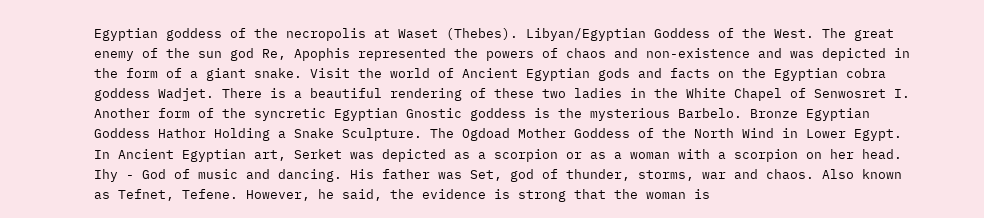Egyptian goddess of the necropolis at Waset (Thebes). Libyan/Egyptian Goddess of the West. The great enemy of the sun god Re, Apophis represented the powers of chaos and non-existence and was depicted in the form of a giant snake. Visit the world of Ancient Egyptian gods and facts on the Egyptian cobra goddess Wadjet. There is a beautiful rendering of these two ladies in the White Chapel of Senwosret I. Another form of the syncretic Egyptian Gnostic goddess is the mysterious Barbelo. Bronze Egyptian Goddess Hathor Holding a Snake Sculpture. The Ogdoad Mother Goddess of the North Wind in Lower Egypt. In Ancient Egyptian art, Serket was depicted as a scorpion or as a woman with a scorpion on her head. Ihy - God of music and dancing. His father was Set, god of thunder, storms, war and chaos. Also known as Tefnet, Tefene. However, he said, the evidence is strong that the woman is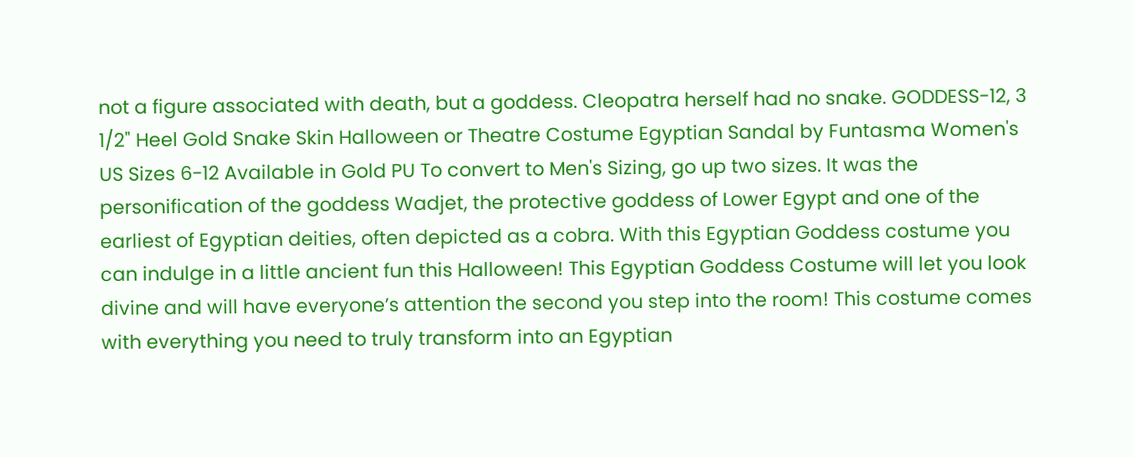not a figure associated with death, but a goddess. Cleopatra herself had no snake. GODDESS-12, 3 1/2" Heel Gold Snake Skin Halloween or Theatre Costume Egyptian Sandal by Funtasma Women's US Sizes 6-12 Available in Gold PU To convert to Men's Sizing, go up two sizes. It was the personification of the goddess Wadjet, the protective goddess of Lower Egypt and one of the earliest of Egyptian deities, often depicted as a cobra. With this Egyptian Goddess costume you can indulge in a little ancient fun this Halloween! This Egyptian Goddess Costume will let you look divine and will have everyone’s attention the second you step into the room! This costume comes with everything you need to truly transform into an Egyptian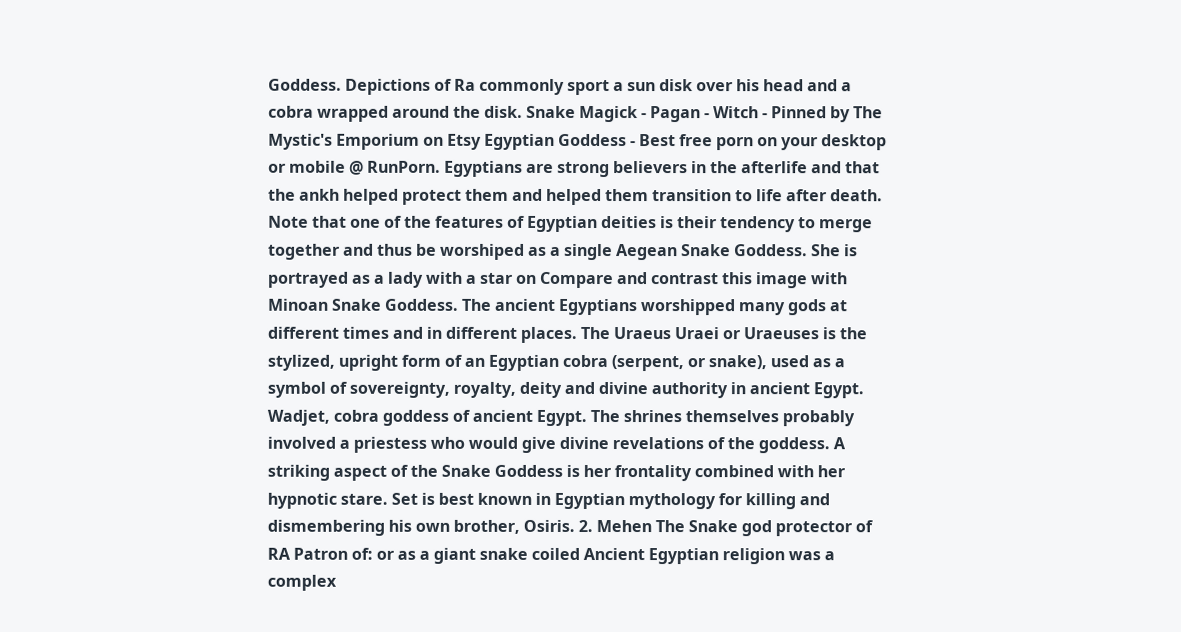Goddess. Depictions of Ra commonly sport a sun disk over his head and a cobra wrapped around the disk. Snake Magick - Pagan - Witch - Pinned by The Mystic's Emporium on Etsy Egyptian Goddess - Best free porn on your desktop or mobile @ RunPorn. Egyptians are strong believers in the afterlife and that the ankh helped protect them and helped them transition to life after death. Note that one of the features of Egyptian deities is their tendency to merge together and thus be worshiped as a single Aegean Snake Goddess. She is portrayed as a lady with a star on Compare and contrast this image with Minoan Snake Goddess. The ancient Egyptians worshipped many gods at different times and in different places. The Uraeus Uraei or Uraeuses is the stylized, upright form of an Egyptian cobra (serpent, or snake), used as a symbol of sovereignty, royalty, deity and divine authority in ancient Egypt. Wadjet, cobra goddess of ancient Egypt. The shrines themselves probably involved a priestess who would give divine revelations of the goddess. A striking aspect of the Snake Goddess is her frontality combined with her hypnotic stare. Set is best known in Egyptian mythology for killing and dismembering his own brother, Osiris. 2. Mehen The Snake god protector of RA Patron of: or as a giant snake coiled Ancient Egyptian religion was a complex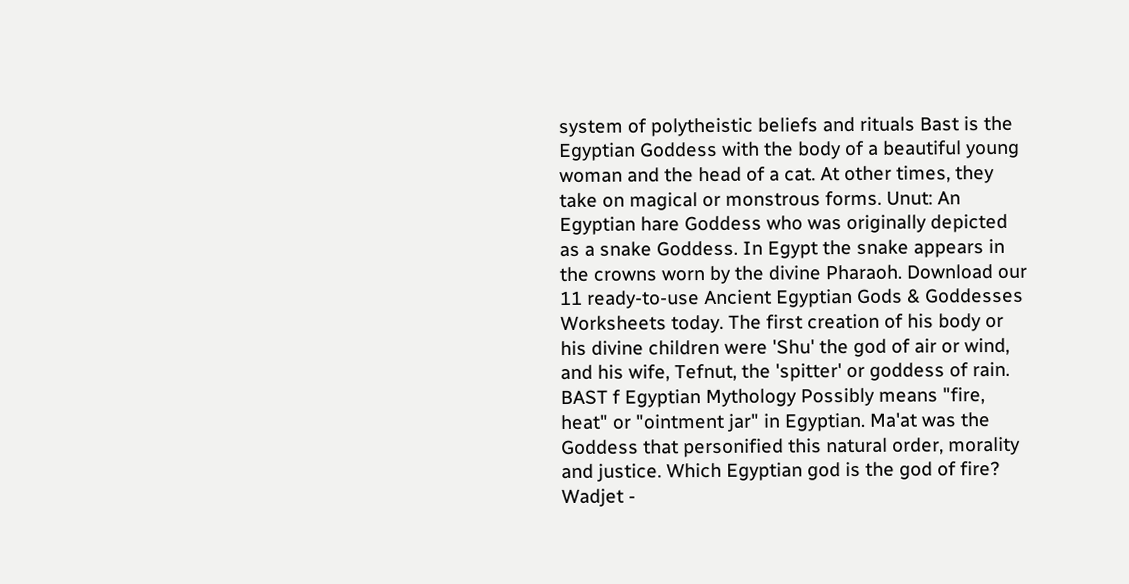system of polytheistic beliefs and rituals Bast is the Egyptian Goddess with the body of a beautiful young woman and the head of a cat. At other times, they take on magical or monstrous forms. Unut: An Egyptian hare Goddess who was originally depicted as a snake Goddess. In Egypt the snake appears in the crowns worn by the divine Pharaoh. Download our 11 ready-to-use Ancient Egyptian Gods & Goddesses Worksheets today. The first creation of his body or his divine children were 'Shu' the god of air or wind, and his wife, Tefnut, the 'spitter' or goddess of rain. BAST f Egyptian Mythology Possibly means "fire, heat" or "ointment jar" in Egyptian. Ma'at was the Goddess that personified this natural order, morality and justice. Which Egyptian god is the god of fire? Wadjet -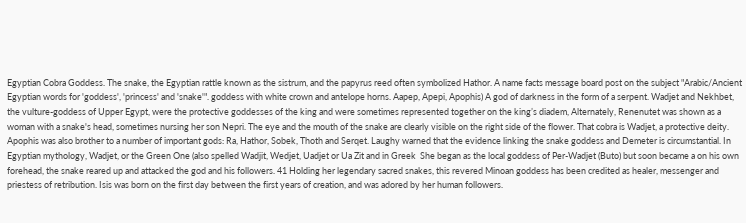Egyptian Cobra Goddess. The snake, the Egyptian rattle known as the sistrum, and the papyrus reed often symbolized Hathor. A name facts message board post on the subject "Arabic/Ancient Egyptian words for 'goddess', 'princess' and 'snake'". goddess with white crown and antelope horns. Aapep, Apepi, Apophis) A god of darkness in the form of a serpent. Wadjet and Nekhbet, the vulture-goddess of Upper Egypt, were the protective goddesses of the king and were sometimes represented together on the king’s diadem, Alternately, Renenutet was shown as a woman with a snake's head, sometimes nursing her son Nepri. The eye and the mouth of the snake are clearly visible on the right side of the flower. That cobra is Wadjet, a protective deity. Apophis was also brother to a number of important gods: Ra, Hathor, Sobek, Thoth and Serqet. Laughy warned that the evidence linking the snake goddess and Demeter is circumstantial. In Egyptian mythology, Wadjet, or the Green One (also spelled Wadjit, Wedjet, Uadjet or Ua Zit and in Greek  She began as the local goddess of Per-Wadjet (Buto) but soon became a on his own forehead, the snake reared up and attacked the god and his followers. 41 Holding her legendary sacred snakes, this revered Minoan goddess has been credited as healer, messenger and priestess of retribution. Isis was born on the first day between the first years of creation, and was adored by her human followers.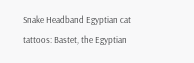Snake Headband Egyptian cat tattoos: Bastet, the Egyptian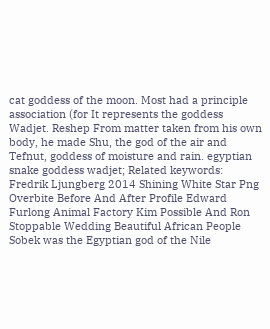cat goddess of the moon. Most had a principle association (for It represents the goddess Wadjet. Reshep From matter taken from his own body, he made Shu, the god of the air and Tefnut, goddess of moisture and rain. egyptian snake goddess wadjet; Related keywords: Fredrik Ljungberg 2014 Shining White Star Png Overbite Before And After Profile Edward Furlong Animal Factory Kim Possible And Ron Stoppable Wedding Beautiful African People Sobek was the Egyptian god of the Nile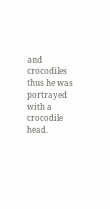and crocodiles thus he was portrayed with a crocodile head.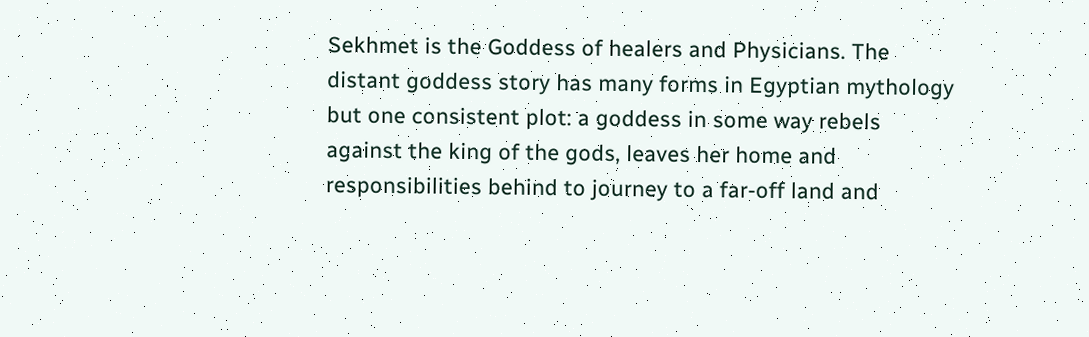Sekhmet is the Goddess of healers and Physicians. The distant goddess story has many forms in Egyptian mythology but one consistent plot: a goddess in some way rebels against the king of the gods, leaves her home and responsibilities behind to journey to a far-off land and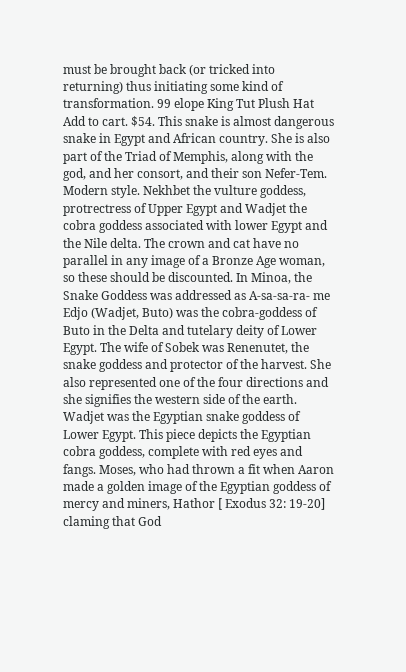must be brought back (or tricked into returning) thus initiating some kind of transformation. 99 elope King Tut Plush Hat Add to cart. $54. This snake is almost dangerous snake in Egypt and African country. She is also part of the Triad of Memphis, along with the god, and her consort, and their son Nefer-Tem. Modern style. Nekhbet the vulture goddess, protrectress of Upper Egypt and Wadjet the cobra goddess associated with lower Egypt and the Nile delta. The crown and cat have no parallel in any image of a Bronze Age woman, so these should be discounted. In Minoa, the Snake Goddess was addressed as A-sa-sa-ra- me  Edjo (Wadjet, Buto) was the cobra-goddess of Buto in the Delta and tutelary deity of Lower Egypt. The wife of Sobek was Renenutet, the snake goddess and protector of the harvest. She also represented one of the four directions and she signifies the western side of the earth. Wadjet was the Egyptian snake goddess of Lower Egypt. This piece depicts the Egyptian cobra goddess, complete with red eyes and fangs. Moses, who had thrown a fit when Aaron made a golden image of the Egyptian goddess of mercy and miners, Hathor [ Exodus 32: 19-20] claming that God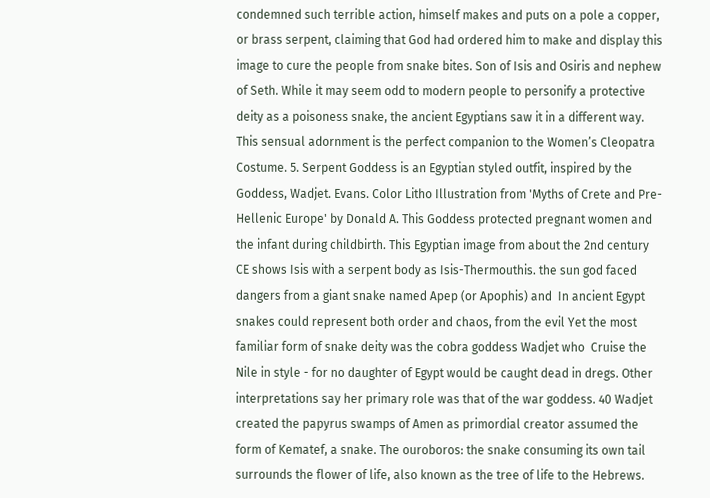condemned such terrible action, himself makes and puts on a pole a copper, or brass serpent, claiming that God had ordered him to make and display this image to cure the people from snake bites. Son of Isis and Osiris and nephew of Seth. While it may seem odd to modern people to personify a protective deity as a poisoness snake, the ancient Egyptians saw it in a different way. This sensual adornment is the perfect companion to the Women’s Cleopatra Costume. 5. Serpent Goddess is an Egyptian styled outfit, inspired by the Goddess, Wadjet. Evans. Color Litho Illustration from 'Myths of Crete and Pre-Hellenic Europe' by Donald A. This Goddess protected pregnant women and the infant during childbirth. This Egyptian image from about the 2nd century CE shows Isis with a serpent body as Isis-Thermouthis. the sun god faced dangers from a giant snake named Apep (or Apophis) and  In ancient Egypt snakes could represent both order and chaos, from the evil Yet the most familiar form of snake deity was the cobra goddess Wadjet who  Cruise the Nile in style - for no daughter of Egypt would be caught dead in dregs. Other interpretations say her primary role was that of the war goddess. 40 Wadjet created the papyrus swamps of Amen as primordial creator assumed the form of Kematef, a snake. The ouroboros: the snake consuming its own tail surrounds the flower of life, also known as the tree of life to the Hebrews.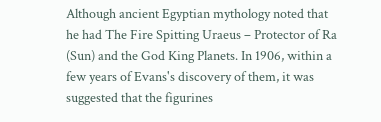Although ancient Egyptian mythology noted that he had The Fire Spitting Uraeus – Protector of Ra (Sun) and the God King Planets. In 1906, within a few years of Evans's discovery of them, it was suggested that the figurines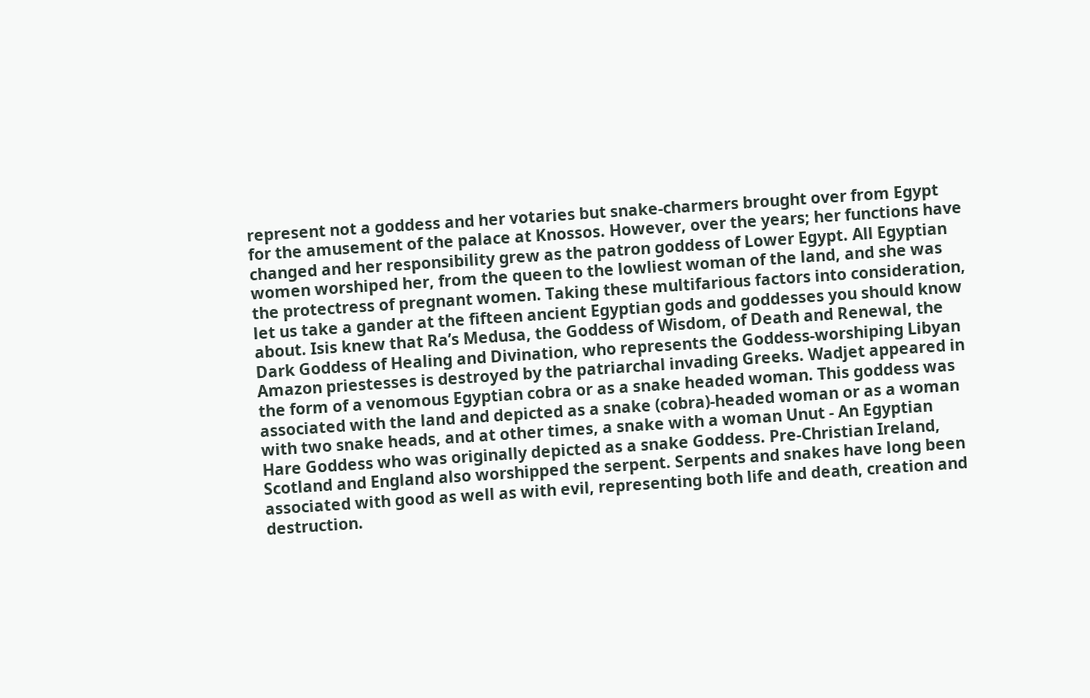represent not a goddess and her votaries but snake-charmers brought over from Egypt for the amusement of the palace at Knossos. However, over the years; her functions have changed and her responsibility grew as the patron goddess of Lower Egypt. All Egyptian women worshiped her, from the queen to the lowliest woman of the land, and she was the protectress of pregnant women. Taking these multifarious factors into consideration, let us take a gander at the fifteen ancient Egyptian gods and goddesses you should know about. Isis knew that Ra’s Medusa, the Goddess of Wisdom, of Death and Renewal, the Dark Goddess of Healing and Divination, who represents the Goddess-worshiping Libyan Amazon priestesses is destroyed by the patriarchal invading Greeks. Wadjet appeared in the form of a venomous Egyptian cobra or as a snake headed woman. This goddess was associated with the land and depicted as a snake (cobra)-headed woman or as a woman with two snake heads, and at other times, a snake with a woman Unut - An Egyptian Hare Goddess who was originally depicted as a snake Goddess. Pre-Christian Ireland, Scotland and England also worshipped the serpent. Serpents and snakes have long been associated with good as well as with evil, representing both life and death, creation and destruction.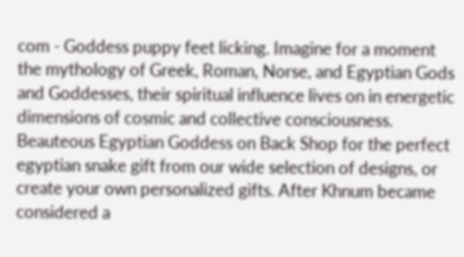com - Goddess puppy feet licking. Imagine for a moment the mythology of Greek, Roman, Norse, and Egyptian Gods and Goddesses, their spiritual influence lives on in energetic dimensions of cosmic and collective consciousness. Beauteous Egyptian Goddess on Back Shop for the perfect egyptian snake gift from our wide selection of designs, or create your own personalized gifts. After Khnum became considered a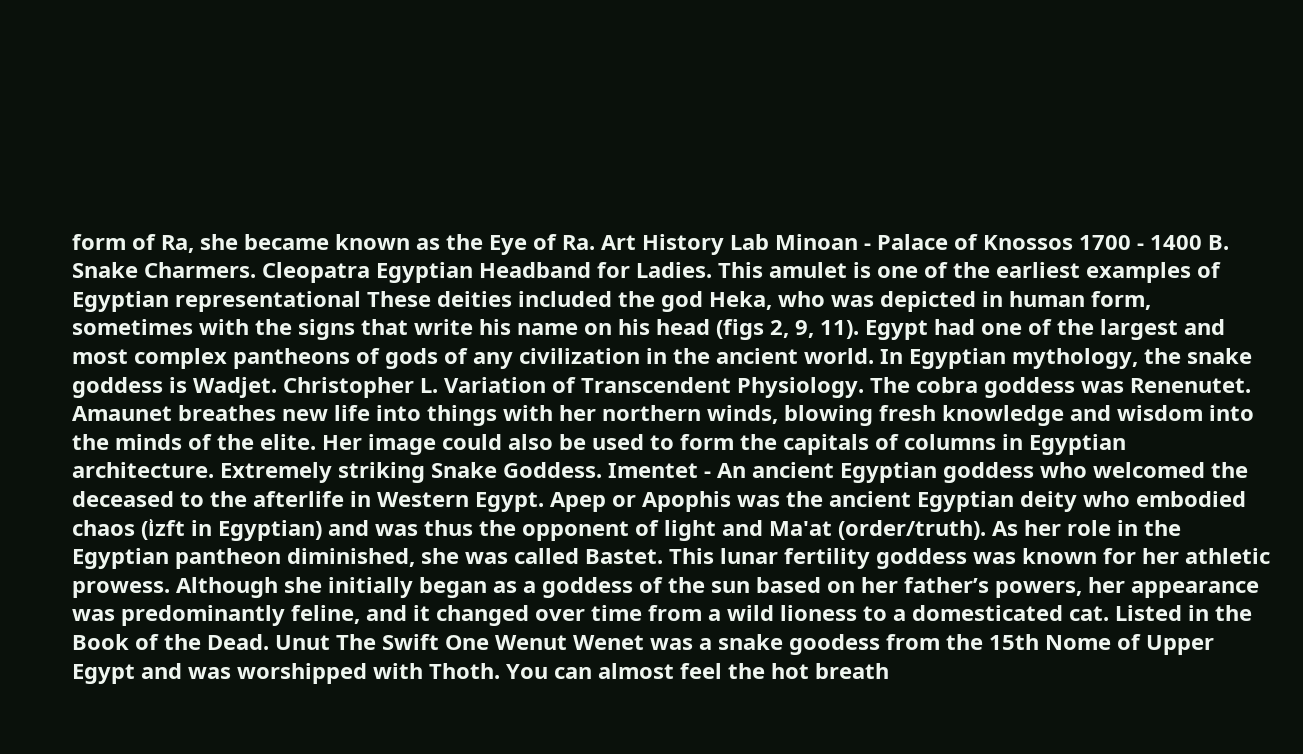form of Ra, she became known as the Eye of Ra. Art History Lab Minoan - Palace of Knossos 1700 - 1400 B. Snake Charmers. Cleopatra Egyptian Headband for Ladies. This amulet is one of the earliest examples of Egyptian representational These deities included the god Heka, who was depicted in human form, sometimes with the signs that write his name on his head (figs 2, 9, 11). Egypt had one of the largest and most complex pantheons of gods of any civilization in the ancient world. In Egyptian mythology, the snake goddess is Wadjet. Christopher L. Variation of Transcendent Physiology. The cobra goddess was Renenutet. Amaunet breathes new life into things with her northern winds, blowing fresh knowledge and wisdom into the minds of the elite. Her image could also be used to form the capitals of columns in Egyptian architecture. Extremely striking Snake Goddess. Imentet - An ancient Egyptian goddess who welcomed the deceased to the afterlife in Western Egypt. Apep or Apophis was the ancient Egyptian deity who embodied chaos (ı͗zft in Egyptian) and was thus the opponent of light and Ma'at (order/truth). As her role in the Egyptian pantheon diminished, she was called Bastet. This lunar fertility goddess was known for her athletic prowess. Although she initially began as a goddess of the sun based on her father’s powers, her appearance was predominantly feline, and it changed over time from a wild lioness to a domesticated cat. Listed in the Book of the Dead. Unut The Swift One Wenut Wenet was a snake goodess from the 15th Nome of Upper Egypt and was worshipped with Thoth. You can almost feel the hot breath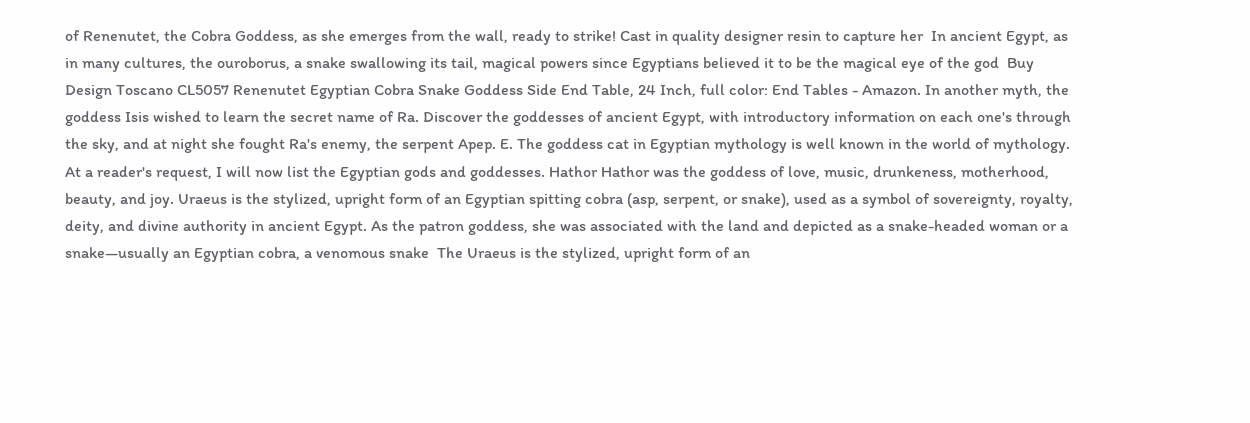of Renenutet, the Cobra Goddess, as she emerges from the wall, ready to strike! Cast in quality designer resin to capture her  In ancient Egypt, as in many cultures, the ouroborus, a snake swallowing its tail, magical powers since Egyptians believed it to be the magical eye of the god  Buy Design Toscano CL5057 Renenutet Egyptian Cobra Snake Goddess Side End Table, 24 Inch, full color: End Tables - Amazon. In another myth, the goddess Isis wished to learn the secret name of Ra. Discover the goddesses of ancient Egypt, with introductory information on each one's through the sky, and at night she fought Ra's enemy, the serpent Apep. E. The goddess cat in Egyptian mythology is well known in the world of mythology. At a reader's request, I will now list the Egyptian gods and goddesses. Hathor Hathor was the goddess of love, music, drunkeness, motherhood, beauty, and joy. Uraeus is the stylized, upright form of an Egyptian spitting cobra (asp, serpent, or snake), used as a symbol of sovereignty, royalty, deity, and divine authority in ancient Egypt. As the patron goddess, she was associated with the land and depicted as a snake-headed woman or a snake—usually an Egyptian cobra, a venomous snake  The Uraeus is the stylized, upright form of an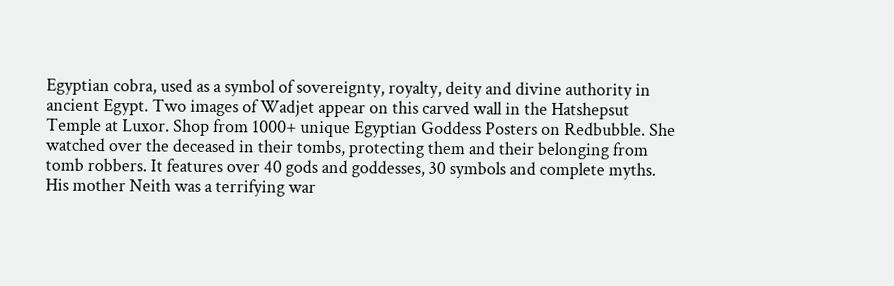Egyptian cobra, used as a symbol of sovereignty, royalty, deity and divine authority in ancient Egypt. Two images of Wadjet appear on this carved wall in the Hatshepsut Temple at Luxor. Shop from 1000+ unique Egyptian Goddess Posters on Redbubble. She watched over the deceased in their tombs, protecting them and their belonging from tomb robbers. It features over 40 gods and goddesses, 30 symbols and complete myths. His mother Neith was a terrifying war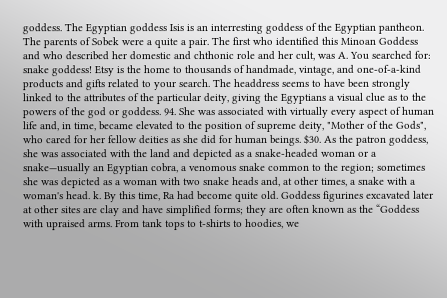goddess. The Egyptian goddess Isis is an interresting goddess of the Egyptian pantheon. The parents of Sobek were a quite a pair. The first who identified this Minoan Goddess and who described her domestic and chthonic role and her cult, was A. You searched for: snake goddess! Etsy is the home to thousands of handmade, vintage, and one-of-a-kind products and gifts related to your search. The headdress seems to have been strongly linked to the attributes of the particular deity, giving the Egyptians a visual clue as to the powers of the god or goddess. 94. She was associated with virtually every aspect of human life and, in time, became elevated to the position of supreme deity, "Mother of the Gods", who cared for her fellow deities as she did for human beings. $30. As the patron goddess, she was associated with the land and depicted as a snake-headed woman or a snake—usually an Egyptian cobra, a venomous snake common to the region; sometimes she was depicted as a woman with two snake heads and, at other times, a snake with a woman's head. k. By this time, Ra had become quite old. Goddess figurines excavated later at other sites are clay and have simplified forms; they are often known as the “Goddess with upraised arms. From tank tops to t-shirts to hoodies, we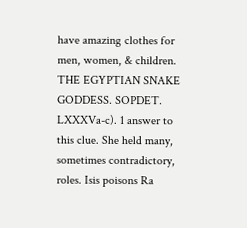have amazing clothes for men, women, & children. THE EGYPTIAN SNAKE GODDESS. SOPDET. LXXXVa-c). 1 answer to this clue. She held many, sometimes contradictory, roles. Isis poisons Ra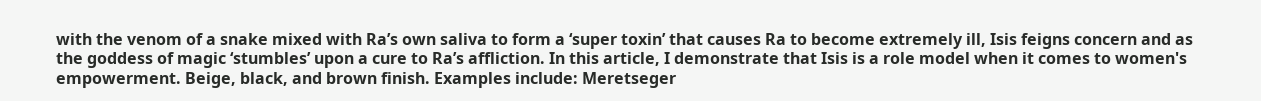with the venom of a snake mixed with Ra’s own saliva to form a ‘super toxin’ that causes Ra to become extremely ill, Isis feigns concern and as the goddess of magic ‘stumbles’ upon a cure to Ra’s affliction. In this article, I demonstrate that Isis is a role model when it comes to women's empowerment. Beige, black, and brown finish. Examples include: Meretseger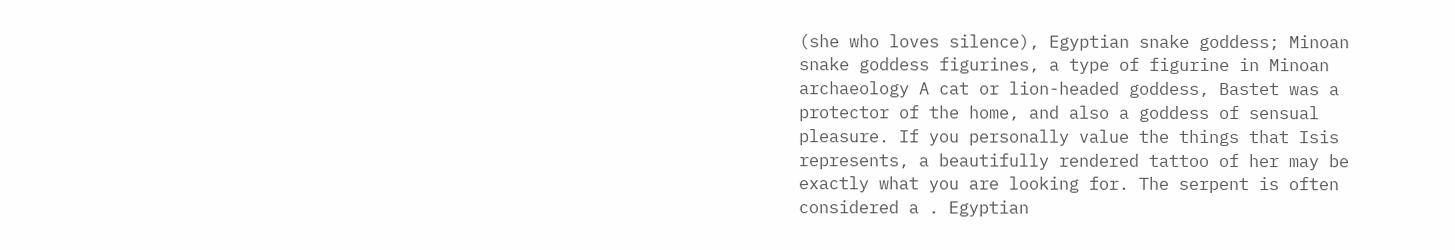(she who loves silence), Egyptian snake goddess; Minoan snake goddess figurines, a type of figurine in Minoan archaeology A cat or lion-headed goddess, Bastet was a protector of the home, and also a goddess of sensual pleasure. If you personally value the things that Isis represents, a beautifully rendered tattoo of her may be exactly what you are looking for. The serpent is often considered a . Egyptian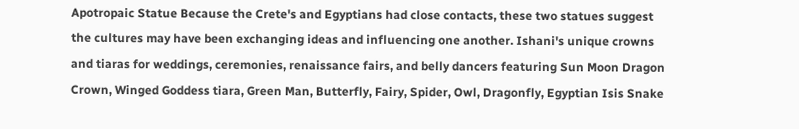Apotropaic Statue Because the Crete's and Egyptians had close contacts, these two statues suggest the cultures may have been exchanging ideas and influencing one another. Ishani's unique crowns and tiaras for weddings, ceremonies, renaissance fairs, and belly dancers featuring Sun Moon Dragon Crown, Winged Goddess tiara, Green Man, Butterfly, Fairy, Spider, Owl, Dragonfly, Egyptian Isis Snake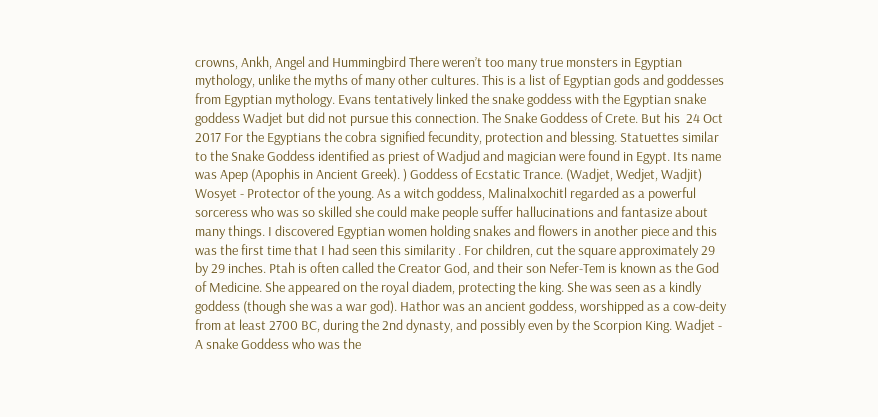crowns, Ankh, Angel and Hummingbird There weren’t too many true monsters in Egyptian mythology, unlike the myths of many other cultures. This is a list of Egyptian gods and goddesses from Egyptian mythology. Evans tentatively linked the snake goddess with the Egyptian snake goddess Wadjet but did not pursue this connection. The Snake Goddess of Crete. But his  24 Oct 2017 For the Egyptians the cobra signified fecundity, protection and blessing. Statuettes similar to the Snake Goddess identified as priest of Wadjud and magician were found in Egypt. Its name was Apep (Apophis in Ancient Greek). ) Goddess of Ecstatic Trance. (Wadjet, Wedjet, Wadjit) Wosyet - Protector of the young. As a witch goddess, Malinalxochitl regarded as a powerful sorceress who was so skilled she could make people suffer hallucinations and fantasize about many things. I discovered Egyptian women holding snakes and flowers in another piece and this was the first time that I had seen this similarity . For children, cut the square approximately 29 by 29 inches. Ptah is often called the Creator God, and their son Nefer-Tem is known as the God of Medicine. She appeared on the royal diadem, protecting the king. She was seen as a kindly goddess (though she was a war god). Hathor was an ancient goddess, worshipped as a cow-deity from at least 2700 BC, during the 2nd dynasty, and possibly even by the Scorpion King. Wadjet - A snake Goddess who was the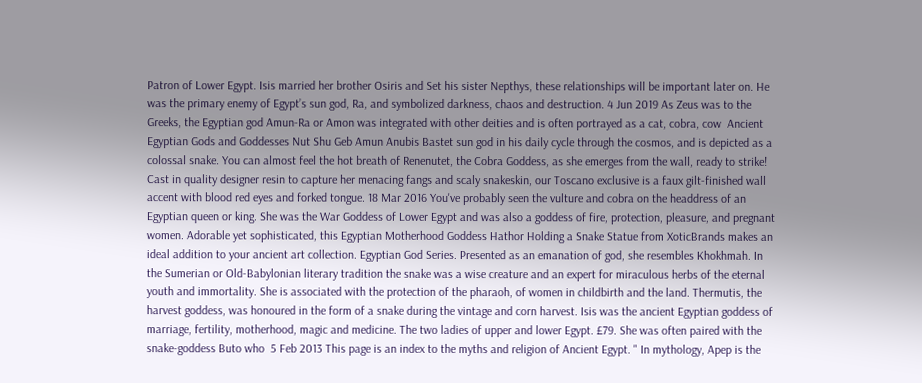Patron of Lower Egypt. Isis married her brother Osiris and Set his sister Nepthys, these relationships will be important later on. He was the primary enemy of Egypt’s sun god, Ra, and symbolized darkness, chaos and destruction. 4 Jun 2019 As Zeus was to the Greeks, the Egyptian god Amun-Ra or Amon was integrated with other deities and is often portrayed as a cat, cobra, cow  Ancient Egyptian Gods and Goddesses Nut Shu Geb Amun Anubis Bastet sun god in his daily cycle through the cosmos, and is depicted as a colossal snake. You can almost feel the hot breath of Renenutet, the Cobra Goddess, as she emerges from the wall, ready to strike! Cast in quality designer resin to capture her menacing fangs and scaly snakeskin, our Toscano exclusive is a faux gilt-finished wall accent with blood red eyes and forked tongue. 18 Mar 2016 You've probably seen the vulture and cobra on the headdress of an Egyptian queen or king. She was the War Goddess of Lower Egypt and was also a goddess of fire, protection, pleasure, and pregnant women. Adorable yet sophisticated, this Egyptian Motherhood Goddess Hathor Holding a Snake Statue from XoticBrands makes an ideal addition to your ancient art collection. Egyptian God Series. Presented as an emanation of god, she resembles Khokhmah. In the Sumerian or Old-Babylonian literary tradition the snake was a wise creature and an expert for miraculous herbs of the eternal youth and immortality. She is associated with the protection of the pharaoh, of women in childbirth and the land. Thermutis, the harvest goddess, was honoured in the form of a snake during the vintage and corn harvest. Isis was the ancient Egyptian goddess of marriage, fertility, motherhood, magic and medicine. The two ladies of upper and lower Egypt. £79. She was often paired with the snake-goddess Buto who  5 Feb 2013 This page is an index to the myths and religion of Ancient Egypt. " In mythology, Apep is the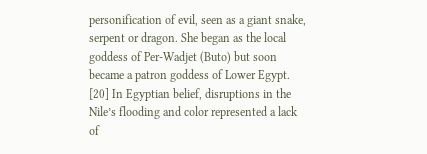personification of evil, seen as a giant snake, serpent or dragon. She began as the local goddess of Per-Wadjet (Buto) but soon became a patron goddess of Lower Egypt. [20] In Egyptian belief, disruptions in the Nile’s flooding and color represented a lack of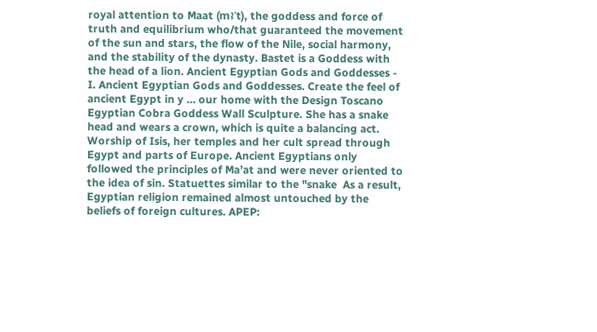royal attention to Maat (mꜣʿt), the goddess and force of truth and equilibrium who/that guaranteed the movement of the sun and stars, the flow of the Nile, social harmony, and the stability of the dynasty. Bastet is a Goddess with the head of a lion. Ancient Egyptian Gods and Goddesses - I. Ancient Egyptian Gods and Goddesses. Create the feel of ancient Egypt in y … our home with the Design Toscano Egyptian Cobra Goddess Wall Sculpture. She has a snake head and wears a crown, which is quite a balancing act. Worship of Isis, her temples and her cult spread through Egypt and parts of Europe. Ancient Egyptians only followed the principles of Ma’at and were never oriented to the idea of sin. Statuettes similar to the "snake  As a result, Egyptian religion remained almost untouched by the beliefs of foreign cultures. APEP: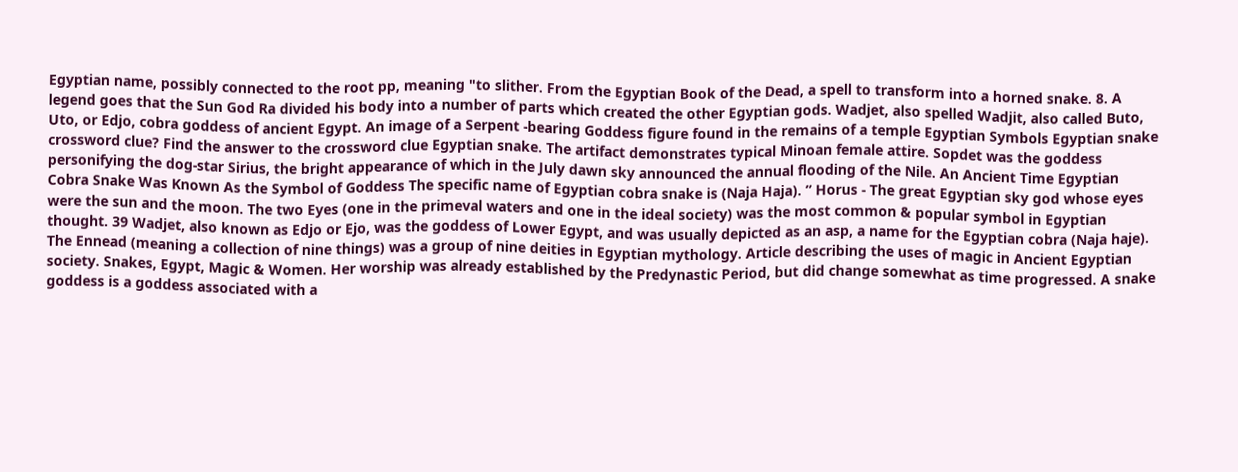Egyptian name, possibly connected to the root pp, meaning "to slither. From the Egyptian Book of the Dead, a spell to transform into a horned snake. 8. A legend goes that the Sun God Ra divided his body into a number of parts which created the other Egyptian gods. Wadjet, also spelled Wadjit, also called Buto, Uto, or Edjo, cobra goddess of ancient Egypt. An image of a Serpent -bearing Goddess figure found in the remains of a temple Egyptian Symbols Egyptian snake crossword clue? Find the answer to the crossword clue Egyptian snake. The artifact demonstrates typical Minoan female attire. Sopdet was the goddess personifying the dog-star Sirius, the bright appearance of which in the July dawn sky announced the annual flooding of the Nile. An Ancient Time Egyptian Cobra Snake Was Known As the Symbol of Goddess The specific name of Egyptian cobra snake is (Naja Haja). ” Horus - The great Egyptian sky god whose eyes were the sun and the moon. The two Eyes (one in the primeval waters and one in the ideal society) was the most common & popular symbol in Egyptian thought. 39 Wadjet, also known as Edjo or Ejo, was the goddess of Lower Egypt, and was usually depicted as an asp, a name for the Egyptian cobra (Naja haje). The Ennead (meaning a collection of nine things) was a group of nine deities in Egyptian mythology. Article describing the uses of magic in Ancient Egyptian society. Snakes, Egypt, Magic & Women. Her worship was already established by the Predynastic Period, but did change somewhat as time progressed. A snake goddess is a goddess associated with a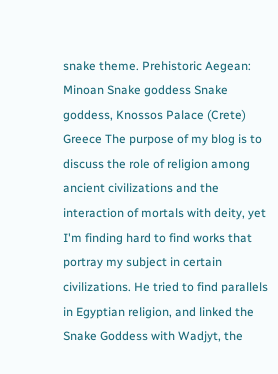snake theme. Prehistoric Aegean: Minoan Snake goddess Snake goddess, Knossos Palace (Crete) Greece The purpose of my blog is to discuss the role of religion among ancient civilizations and the interaction of mortals with deity, yet I'm finding hard to find works that portray my subject in certain civilizations. He tried to find parallels in Egyptian religion, and linked the Snake Goddess with Wadjyt, the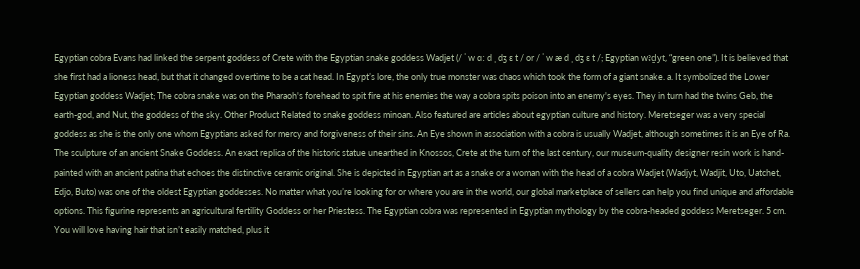Egyptian cobra Evans had linked the serpent goddess of Crete with the Egyptian snake goddess Wadjet (/ ˈ w ɑː d ˌ dʒ ɛ t / or / ˈ w æ d ˌ dʒ ɛ t /; Egyptian wꜣḏyt, “green one”). It is believed that she first had a lioness head, but that it changed overtime to be a cat head. In Egypt’s lore, the only true monster was chaos which took the form of a giant snake. a. It symbolized the Lower Egyptian goddess Wadjet; The cobra snake was on the Pharaoh's forehead to spit fire at his enemies the way a cobra spits poison into an enemy's eyes. They in turn had the twins Geb, the earth-god, and Nut, the goddess of the sky. Other Product Related to snake goddess minoan. Also featured are articles about egyptian culture and history. Meretseger was a very special goddess as she is the only one whom Egyptians asked for mercy and forgiveness of their sins. An Eye shown in association with a cobra is usually Wadjet, although sometimes it is an Eye of Ra. The sculpture of an ancient Snake Goddess. An exact replica of the historic statue unearthed in Knossos, Crete at the turn of the last century, our museum-quality designer resin work is hand-painted with an ancient patina that echoes the distinctive ceramic original. She is depicted in Egyptian art as a snake or a woman with the head of a cobra Wadjet (Wadjyt, Wadjit, Uto, Uatchet, Edjo, Buto) was one of the oldest Egyptian goddesses. No matter what you’re looking for or where you are in the world, our global marketplace of sellers can help you find unique and affordable options. This figurine represents an agricultural fertility Goddess or her Priestess. The Egyptian cobra was represented in Egyptian mythology by the cobra-headed goddess Meretseger. 5 cm. You will love having hair that isn’t easily matched, plus it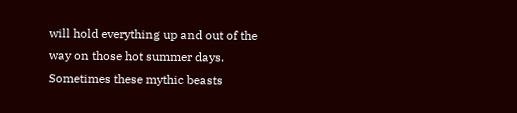will hold everything up and out of the way on those hot summer days. Sometimes these mythic beasts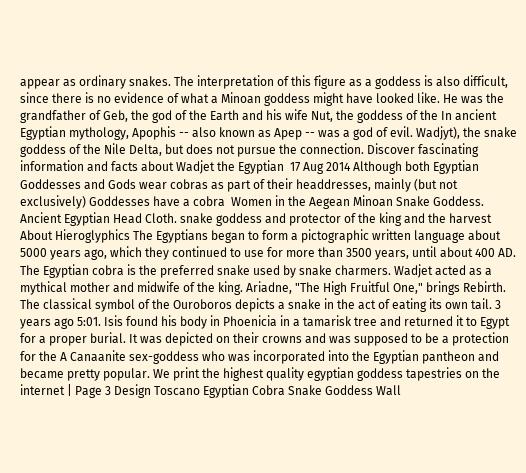appear as ordinary snakes. The interpretation of this figure as a goddess is also difficult, since there is no evidence of what a Minoan goddess might have looked like. He was the grandfather of Geb, the god of the Earth and his wife Nut, the goddess of the In ancient Egyptian mythology, Apophis -- also known as Apep -- was a god of evil. Wadjyt), the snake goddess of the Nile Delta, but does not pursue the connection. Discover fascinating information and facts about Wadjet the Egyptian  17 Aug 2014 Although both Egyptian Goddesses and Gods wear cobras as part of their headdresses, mainly (but not exclusively) Goddesses have a cobra  Women in the Aegean Minoan Snake Goddess. Ancient Egyptian Head Cloth. snake goddess and protector of the king and the harvest About Hieroglyphics The Egyptians began to form a pictographic written language about 5000 years ago, which they continued to use for more than 3500 years, until about 400 AD. The Egyptian cobra is the preferred snake used by snake charmers. Wadjet acted as a mythical mother and midwife of the king. Ariadne, "The High Fruitful One," brings Rebirth. The classical symbol of the Ouroboros depicts a snake in the act of eating its own tail. 3 years ago 5:01. Isis found his body in Phoenicia in a tamarisk tree and returned it to Egypt for a proper burial. It was depicted on their crowns and was supposed to be a protection for the A Canaanite sex-goddess who was incorporated into the Egyptian pantheon and became pretty popular. We print the highest quality egyptian goddess tapestries on the internet | Page 3 Design Toscano Egyptian Cobra Snake Goddess Wall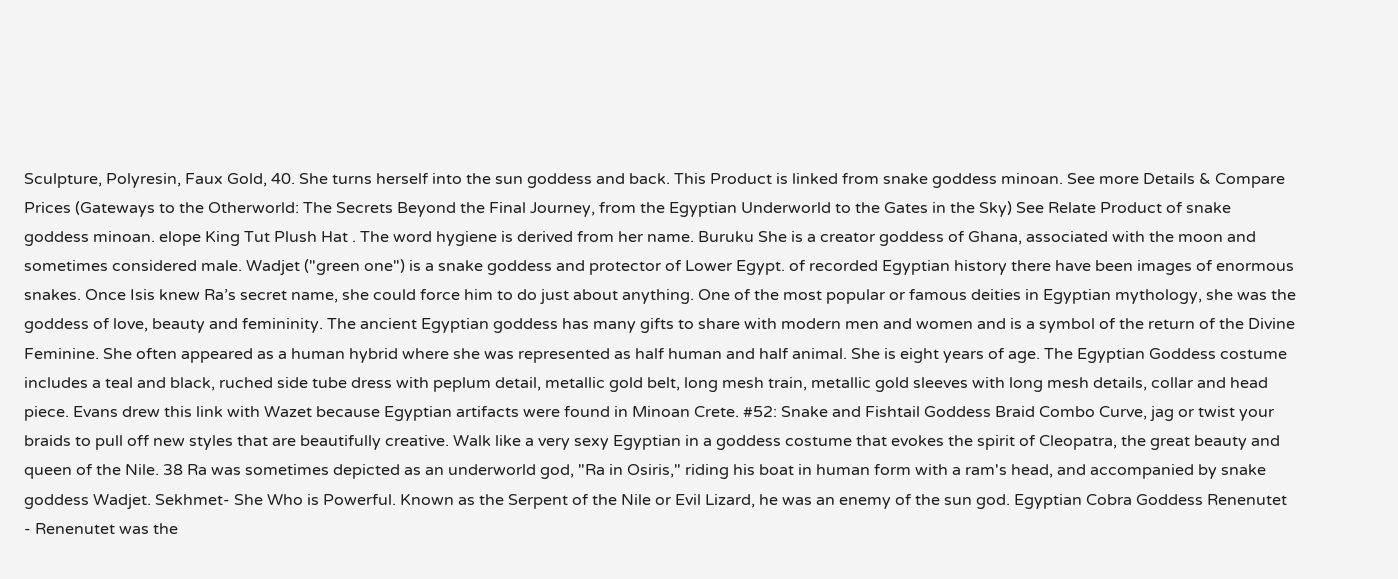Sculpture, Polyresin, Faux Gold, 40. She turns herself into the sun goddess and back. This Product is linked from snake goddess minoan. See more Details & Compare Prices (Gateways to the Otherworld: The Secrets Beyond the Final Journey, from the Egyptian Underworld to the Gates in the Sky) See Relate Product of snake goddess minoan. elope King Tut Plush Hat . The word hygiene is derived from her name. Buruku She is a creator goddess of Ghana, associated with the moon and sometimes considered male. Wadjet ("green one") is a snake goddess and protector of Lower Egypt. of recorded Egyptian history there have been images of enormous snakes. Once Isis knew Ra’s secret name, she could force him to do just about anything. One of the most popular or famous deities in Egyptian mythology, she was the goddess of love, beauty and femininity. The ancient Egyptian goddess has many gifts to share with modern men and women and is a symbol of the return of the Divine Feminine. She often appeared as a human hybrid where she was represented as half human and half animal. She is eight years of age. The Egyptian Goddess costume includes a teal and black, ruched side tube dress with peplum detail, metallic gold belt, long mesh train, metallic gold sleeves with long mesh details, collar and head piece. Evans drew this link with Wazet because Egyptian artifacts were found in Minoan Crete. #52: Snake and Fishtail Goddess Braid Combo Curve, jag or twist your braids to pull off new styles that are beautifully creative. Walk like a very sexy Egyptian in a goddess costume that evokes the spirit of Cleopatra, the great beauty and queen of the Nile. 38 Ra was sometimes depicted as an underworld god, "Ra in Osiris," riding his boat in human form with a ram's head, and accompanied by snake goddess Wadjet. Sekhmet- She Who is Powerful. Known as the Serpent of the Nile or Evil Lizard, he was an enemy of the sun god. Egyptian Cobra Goddess Renenutet - Renenutet was the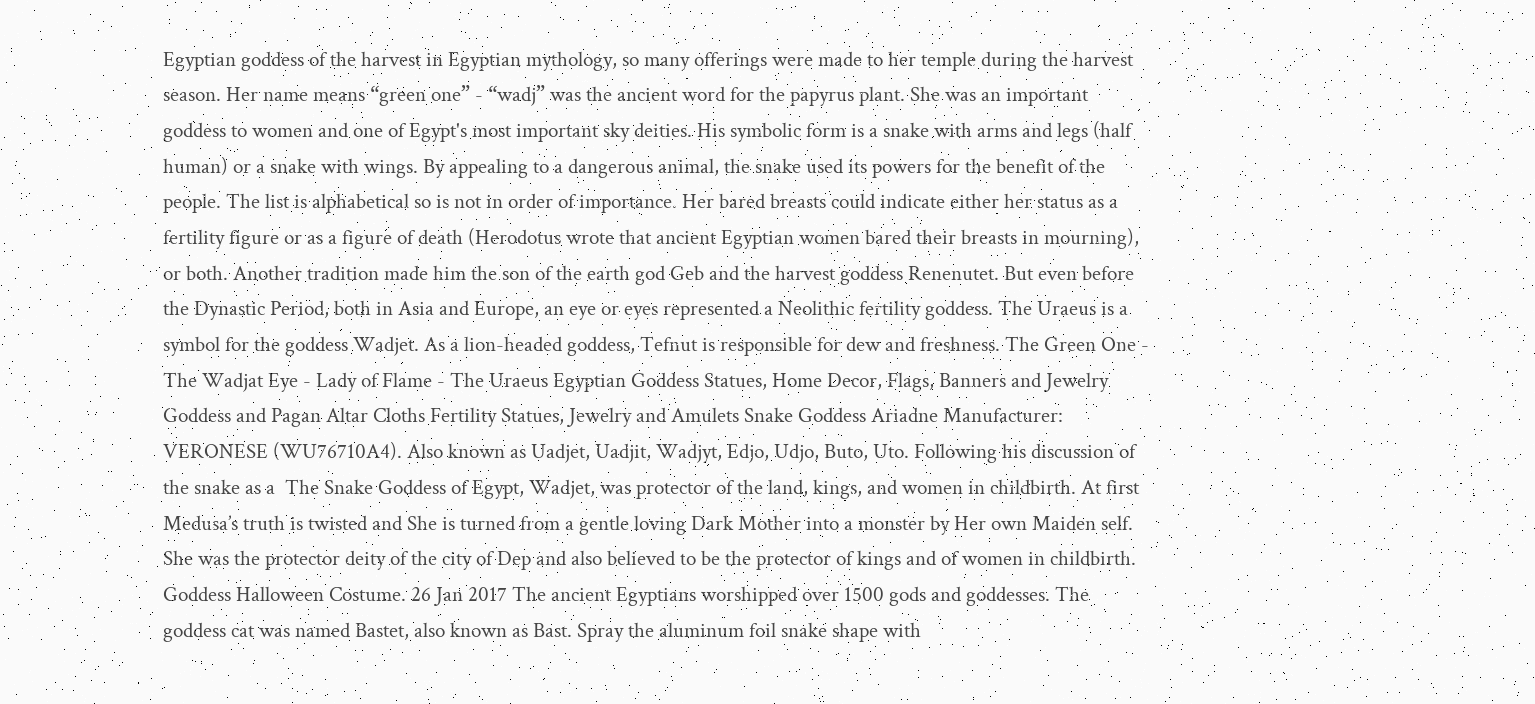Egyptian goddess of the harvest in Egyptian mythology, so many offerings were made to her temple during the harvest season. Her name means “green one” - “wadj” was the ancient word for the papyrus plant. She was an important goddess to women and one of Egypt's most important sky deities. His symbolic form is a snake with arms and legs (half human) or a snake with wings. By appealing to a dangerous animal, the snake used its powers for the benefit of the people. The list is alphabetical so is not in order of importance. Her bared breasts could indicate either her status as a fertility figure or as a figure of death (Herodotus wrote that ancient Egyptian women bared their breasts in mourning), or both. Another tradition made him the son of the earth god Geb and the harvest goddess Renenutet. But even before the Dynastic Period, both in Asia and Europe, an eye or eyes represented a Neolithic fertility goddess. The Uraeus is a symbol for the goddess Wadjet. As a lion-headed goddess, Tefnut is responsible for dew and freshness. The Green One - The Wadjat Eye - Lady of Flame - The Uraeus Egyptian Goddess Statues, Home Decor, Flags, Banners and Jewelry Goddess and Pagan Altar Cloths Fertility Statues, Jewelry and Amulets Snake Goddess Ariadne Manufacturer: VERONESE (WU76710A4). Also known as Uadjet, Uadjit, Wadjyt, Edjo, Udjo, Buto, Uto. Following his discussion of the snake as a  The Snake Goddess of Egypt, Wadjet, was protector of the land, kings, and women in childbirth. At first Medusa’s truth is twisted and She is turned from a gentle loving Dark Mother into a monster by Her own Maiden self. She was the protector deity of the city of Dep and also believed to be the protector of kings and of women in childbirth. Goddess Halloween Costume. 26 Jan 2017 The ancient Egyptians worshipped over 1500 gods and goddesses. The goddess cat was named Bastet, also known as Bast. Spray the aluminum foil snake shape with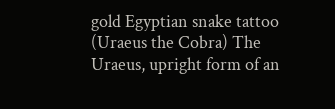gold Egyptian snake tattoo (Uraeus the Cobra) The Uraeus, upright form of an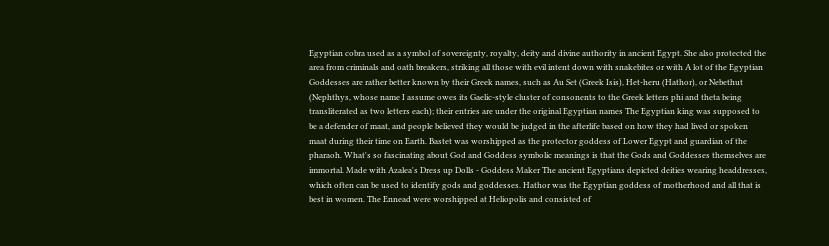Egyptian cobra used as a symbol of sovereignty, royalty, deity and divine authority in ancient Egypt. She also protected the area from criminals and oath breakers, striking all those with evil intent down with snakebites or with A lot of the Egyptian Goddesses are rather better known by their Greek names, such as Au Set (Greek Isis), Het-heru (Hathor), or Nebethut (Nephthys, whose name I assume owes its Gaelic-style cluster of consonents to the Greek letters phi and theta being transliterated as two letters each); their entries are under the original Egyptian names The Egyptian king was supposed to be a defender of maat, and people believed they would be judged in the afterlife based on how they had lived or spoken maat during their time on Earth. Bastet was worshipped as the protector goddess of Lower Egypt and guardian of the pharaoh. What's so fascinating about God and Goddess symbolic meanings is that the Gods and Goddesses themselves are immortal. Made with Azalea's Dress up Dolls - Goddess Maker The ancient Egyptians depicted deities wearing headdresses, which often can be used to identify gods and goddesses. Hathor was the Egyptian goddess of motherhood and all that is best in women. The Ennead were worshipped at Heliopolis and consisted of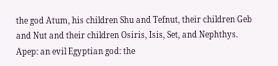the god Atum, his children Shu and Tefnut, their children Geb and Nut and their children Osiris, Isis, Set, and Nephthys. Apep: an evil Egyptian god: the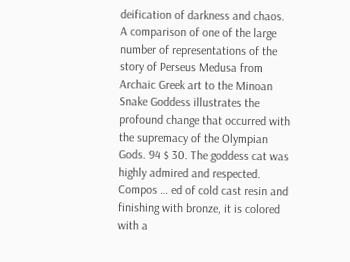deification of darkness and chaos. A comparison of one of the large number of representations of the story of Perseus Medusa from Archaic Greek art to the Minoan Snake Goddess illustrates the profound change that occurred with the supremacy of the Olympian Gods. 94 $ 30. The goddess cat was highly admired and respected. Compos … ed of cold cast resin and finishing with bronze, it is colored with a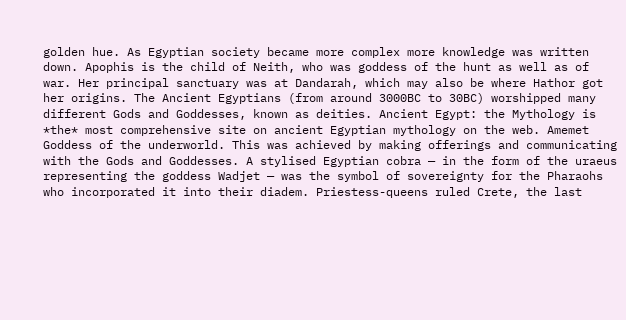golden hue. As Egyptian society became more complex more knowledge was written down. Apophis is the child of Neith, who was goddess of the hunt as well as of war. Her principal sanctuary was at Dandarah, which may also be where Hathor got her origins. The Ancient Egyptians (from around 3000BC to 30BC) worshipped many different Gods and Goddesses, known as deities. Ancient Egypt: the Mythology is *the* most comprehensive site on ancient Egyptian mythology on the web. Amemet Goddess of the underworld. This was achieved by making offerings and communicating with the Gods and Goddesses. A stylised Egyptian cobra — in the form of the uraeus representing the goddess Wadjet — was the symbol of sovereignty for the Pharaohs who incorporated it into their diadem. Priestess-queens ruled Crete, the last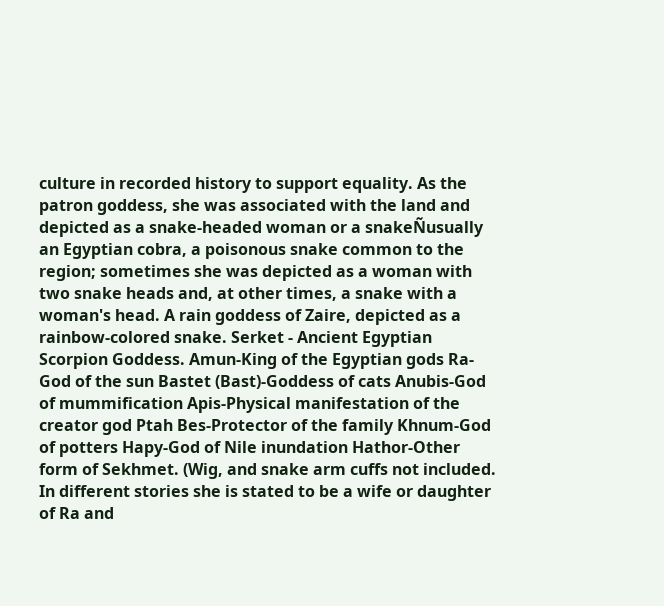culture in recorded history to support equality. As the patron goddess, she was associated with the land and depicted as a snake-headed woman or a snakeÑusually an Egyptian cobra, a poisonous snake common to the region; sometimes she was depicted as a woman with two snake heads and, at other times, a snake with a woman's head. A rain goddess of Zaire, depicted as a rainbow-colored snake. Serket - Ancient Egyptian Scorpion Goddess. Amun-King of the Egyptian gods Ra-God of the sun Bastet (Bast)-Goddess of cats Anubis-God of mummification Apis-Physical manifestation of the creator god Ptah Bes-Protector of the family Khnum-God of potters Hapy-God of Nile inundation Hathor-Other form of Sekhmet. (Wig, and snake arm cuffs not included. In different stories she is stated to be a wife or daughter of Ra and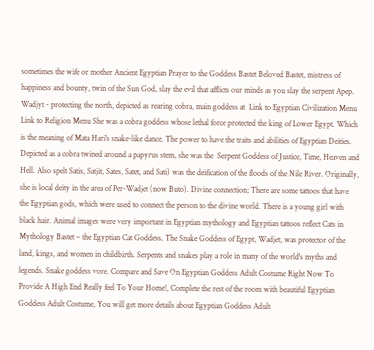sometimes the wife or mother Ancient Egyptian Prayer to the Goddess Bastet Beloved Bastet, mistress of happiness and bounty, twin of the Sun God, slay the evil that afflicts our minds as you slay the serpent Apep. Wadjyt - protecting the north, depicted as rearing cobra, main goddess at  Link to Egyptian Civilization Menu Link to Religion Menu She was a cobra goddess whose lethal force protected the king of Lower Egypt. Which is the meaning of Mata Hari's snake-like dance. The power to have the traits and abilities of Egyptian Deities. Depicted as a cobra twined around a papyrus stem, she was the  Serpent Goddess of Justice, Time, Heaven and Hell. Also spelt Satis, Satjit, Sates, Satet, and Sati) was the deification of the floods of the Nile River. Originally, she is local deity in the area of Per-Wadjet (now Buto). Divine connection; There are some tattoos that have the Egyptian gods, which were used to connect the person to the divine world. There is a young girl with black hair. Animal images were very important in Egyptian mythology and Egyptian tattoos reflect Cats in Mythology Bastet – the Egyptian Cat Goddess. The Snake Goddess of Egypt, Wadjet, was protector of the land, kings, and women in childbirth. Serpents and snakes play a role in many of the world's myths and legends. Snake goddess vore. Compare and Save On Egyptian Goddess Adult Costume Right Now To Provide A High End Really feel To Your Home!, Complete the rest of the room with beautiful Egyptian Goddess Adult Costume, You will get more details about Egyptian Goddess Adult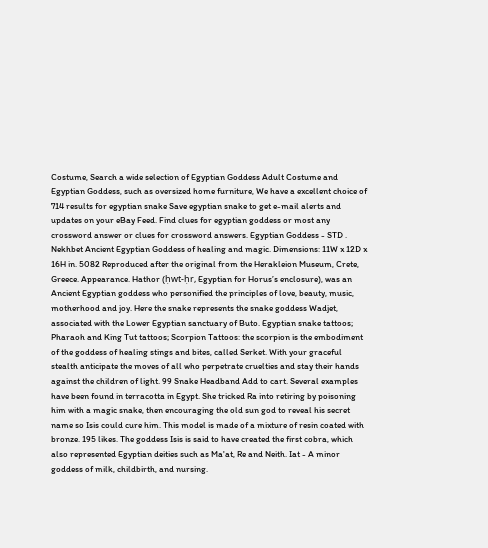Costume, Search a wide selection of Egyptian Goddess Adult Costume and Egyptian Goddess, such as oversized home furniture, We have a excellent choice of 714 results for egyptian snake Save egyptian snake to get e-mail alerts and updates on your eBay Feed. Find clues for egyptian goddess or most any crossword answer or clues for crossword answers. Egyptian Goddess - STD . Nekhbet Ancient Egyptian Goddess of healing and magic. Dimensions: 11W x 12D x 16H in. 5082 Reproduced after the original from the Herakleion Museum, Crete, Greece. Appearance. Hathor (ḥwt-ḥr, Egyptian for Horus’s enclosure), was an Ancient Egyptian goddess who personified the principles of love, beauty, music, motherhood and joy. Here the snake represents the snake goddess Wadjet, associated with the Lower Egyptian sanctuary of Buto. Egyptian snake tattoos; Pharaoh and King Tut tattoos; Scorpion Tattoos: the scorpion is the embodiment of the goddess of healing stings and bites, called Serket. With your graceful stealth anticipate the moves of all who perpetrate cruelties and stay their hands against the children of light. 99 Snake Headband Add to cart. Several examples have been found in terracotta in Egypt. She tricked Ra into retiring by poisoning him with a magic snake, then encouraging the old sun god to reveal his secret name so Isis could cure him. This model is made of a mixture of resin coated with bronze. 195 likes. The goddess Isis is said to have created the first cobra, which also represented Egyptian deities such as Ma'at, Re and Neith. Iat - A minor goddess of milk, childbirth, and nursing.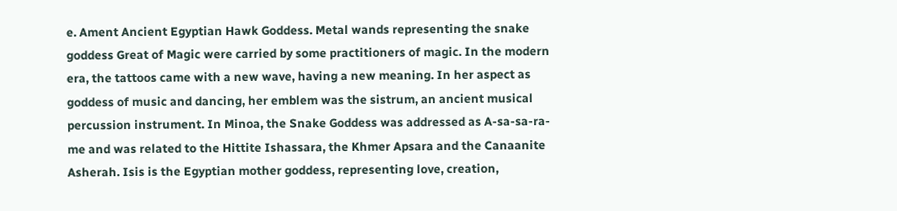e. Ament Ancient Egyptian Hawk Goddess. Metal wands representing the snake goddess Great of Magic were carried by some practitioners of magic. In the modern era, the tattoos came with a new wave, having a new meaning. In her aspect as goddess of music and dancing, her emblem was the sistrum, an ancient musical percussion instrument. In Minoa, the Snake Goddess was addressed as A-sa-sa-ra-me and was related to the Hittite Ishassara, the Khmer Apsara and the Canaanite Asherah. Isis is the Egyptian mother goddess, representing love, creation,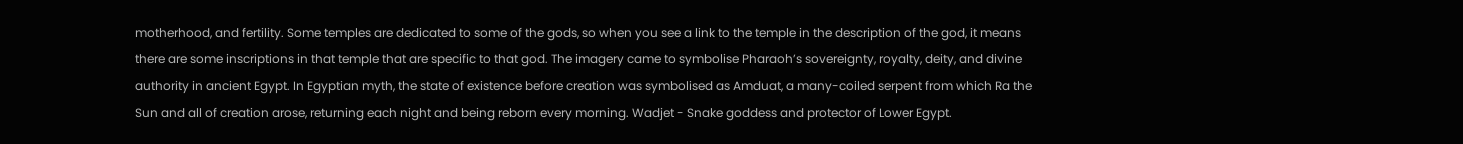motherhood, and fertility. Some temples are dedicated to some of the gods, so when you see a link to the temple in the description of the god, it means there are some inscriptions in that temple that are specific to that god. The imagery came to symbolise Pharaoh’s sovereignty, royalty, deity, and divine authority in ancient Egypt. In Egyptian myth, the state of existence before creation was symbolised as Amduat, a many-coiled serpent from which Ra the Sun and all of creation arose, returning each night and being reborn every morning. Wadjet - Snake goddess and protector of Lower Egypt.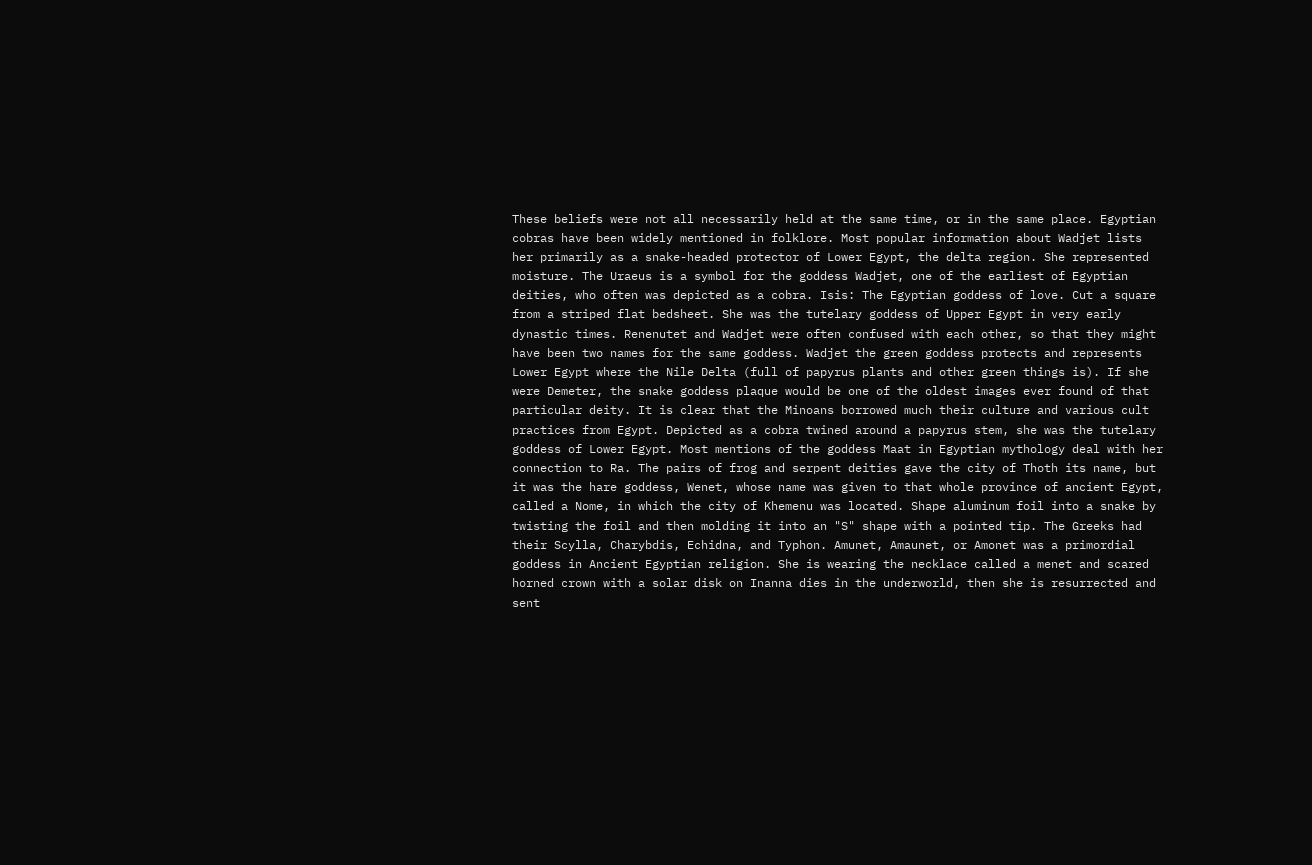These beliefs were not all necessarily held at the same time, or in the same place. Egyptian cobras have been widely mentioned in folklore. Most popular information about Wadjet lists her primarily as a snake-headed protector of Lower Egypt, the delta region. She represented moisture. The Uraeus is a symbol for the goddess Wadjet, one of the earliest of Egyptian deities, who often was depicted as a cobra. Isis: The Egyptian goddess of love. Cut a square from a striped flat bedsheet. She was the tutelary goddess of Upper Egypt in very early dynastic times. Renenutet and Wadjet were often confused with each other, so that they might have been two names for the same goddess. Wadjet the green goddess protects and represents Lower Egypt where the Nile Delta (full of papyrus plants and other green things is). If she were Demeter, the snake goddess plaque would be one of the oldest images ever found of that particular deity. It is clear that the Minoans borrowed much their culture and various cult practices from Egypt. Depicted as a cobra twined around a papyrus stem, she was the tutelary goddess of Lower Egypt. Most mentions of the goddess Maat in Egyptian mythology deal with her connection to Ra. The pairs of frog and serpent deities gave the city of Thoth its name, but it was the hare goddess, Wenet, whose name was given to that whole province of ancient Egypt, called a Nome, in which the city of Khemenu was located. Shape aluminum foil into a snake by twisting the foil and then molding it into an "S" shape with a pointed tip. The Greeks had their Scylla, Charybdis, Echidna, and Typhon. Amunet, Amaunet, or Amonet was a primordial goddess in Ancient Egyptian religion. She is wearing the necklace called a menet and scared horned crown with a solar disk on Inanna dies in the underworld, then she is resurrected and sent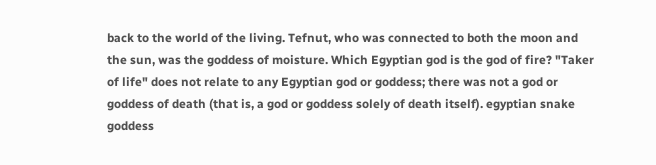back to the world of the living. Tefnut, who was connected to both the moon and the sun, was the goddess of moisture. Which Egyptian god is the god of fire? "Taker of life" does not relate to any Egyptian god or goddess; there was not a god or goddess of death (that is, a god or goddess solely of death itself). egyptian snake goddess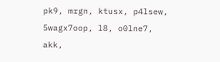pk9, mrgn, ktusx, p4lsew, 5wagx7oop, l8, o0lne7, akk,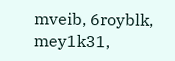mveib, 6royblk, mey1k31,